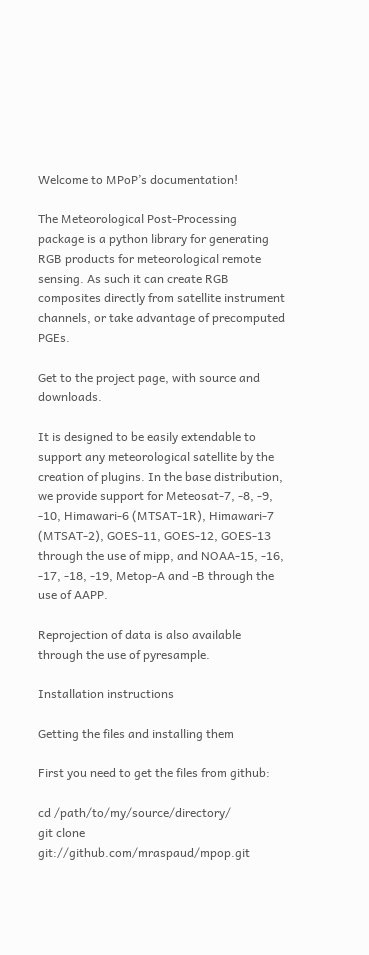Welcome to MPoP’s documentation!

The Meteorological Post-Processing package is a python library for generating RGB products for meteorological remote sensing. As such it can create RGB composites directly from satellite instrument channels, or take advantage of precomputed PGEs.

Get to the project page, with source and downloads.

It is designed to be easily extendable to support any meteorological satellite by the creation of plugins. In the base distribution, we provide support for Meteosat-7, -8, -9, -10, Himawari-6 (MTSAT-1R), Himawari-7 (MTSAT-2), GOES-11, GOES-12, GOES-13 through the use of mipp, and NOAA-15, -16, -17, -18, -19, Metop-A and -B through the use of AAPP.

Reprojection of data is also available through the use of pyresample.

Installation instructions

Getting the files and installing them

First you need to get the files from github:

cd /path/to/my/source/directory/
git clone git://github.com/mraspaud/mpop.git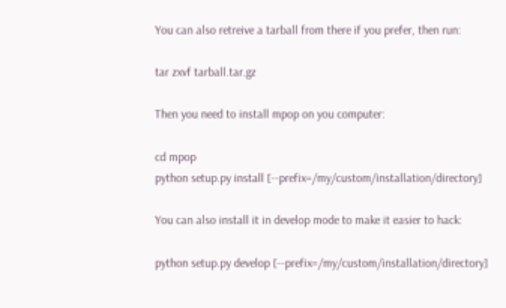You can also retreive a tarball from there if you prefer, then run:

tar zxvf tarball.tar.gz

Then you need to install mpop on you computer:

cd mpop
python setup.py install [--prefix=/my/custom/installation/directory]

You can also install it in develop mode to make it easier to hack:

python setup.py develop [--prefix=/my/custom/installation/directory]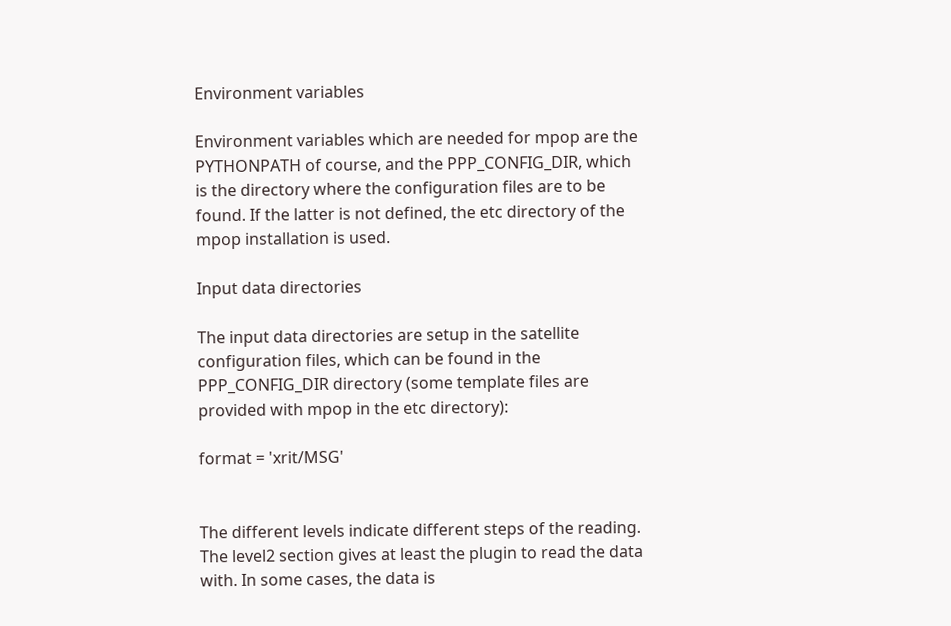Environment variables

Environment variables which are needed for mpop are the PYTHONPATH of course, and the PPP_CONFIG_DIR, which is the directory where the configuration files are to be found. If the latter is not defined, the etc directory of the mpop installation is used.

Input data directories

The input data directories are setup in the satellite configuration files, which can be found in the PPP_CONFIG_DIR directory (some template files are provided with mpop in the etc directory):

format = 'xrit/MSG'


The different levels indicate different steps of the reading. The level2 section gives at least the plugin to read the data with. In some cases, the data is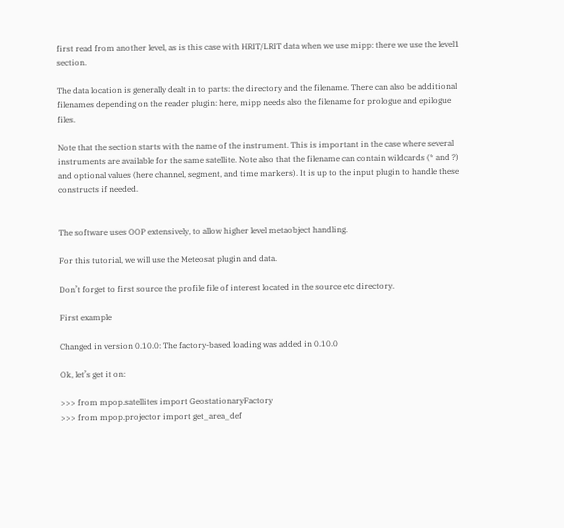first read from another level, as is this case with HRIT/LRIT data when we use mipp: there we use the level1 section.

The data location is generally dealt in to parts: the directory and the filename. There can also be additional filenames depending on the reader plugin: here, mipp needs also the filename for prologue and epilogue files.

Note that the section starts with the name of the instrument. This is important in the case where several instruments are available for the same satellite. Note also that the filename can contain wildcards (* and ?) and optional values (here channel, segment, and time markers). It is up to the input plugin to handle these constructs if needed.


The software uses OOP extensively, to allow higher level metaobject handling.

For this tutorial, we will use the Meteosat plugin and data.

Don’t forget to first source the profile file of interest located in the source etc directory.

First example

Changed in version 0.10.0: The factory-based loading was added in 0.10.0

Ok, let’s get it on:

>>> from mpop.satellites import GeostationaryFactory
>>> from mpop.projector import get_area_def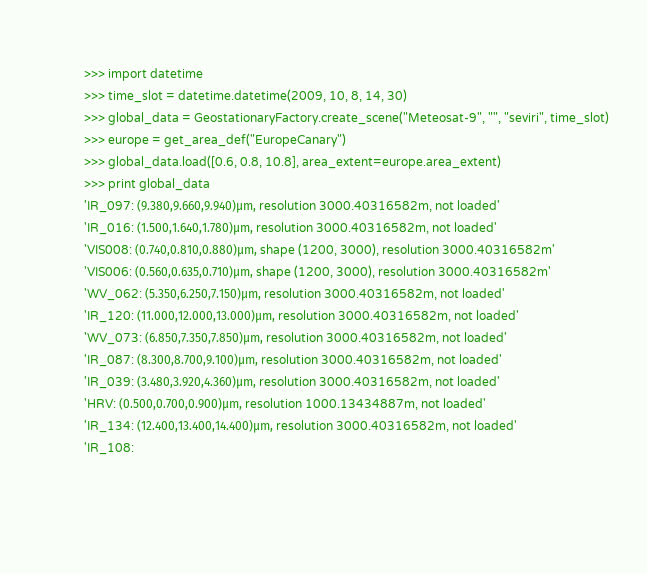>>> import datetime
>>> time_slot = datetime.datetime(2009, 10, 8, 14, 30)
>>> global_data = GeostationaryFactory.create_scene("Meteosat-9", "", "seviri", time_slot)
>>> europe = get_area_def("EuropeCanary")
>>> global_data.load([0.6, 0.8, 10.8], area_extent=europe.area_extent)
>>> print global_data
'IR_097: (9.380,9.660,9.940)μm, resolution 3000.40316582m, not loaded'
'IR_016: (1.500,1.640,1.780)μm, resolution 3000.40316582m, not loaded'
'VIS008: (0.740,0.810,0.880)μm, shape (1200, 3000), resolution 3000.40316582m'
'VIS006: (0.560,0.635,0.710)μm, shape (1200, 3000), resolution 3000.40316582m'
'WV_062: (5.350,6.250,7.150)μm, resolution 3000.40316582m, not loaded'
'IR_120: (11.000,12.000,13.000)μm, resolution 3000.40316582m, not loaded'
'WV_073: (6.850,7.350,7.850)μm, resolution 3000.40316582m, not loaded'
'IR_087: (8.300,8.700,9.100)μm, resolution 3000.40316582m, not loaded'
'IR_039: (3.480,3.920,4.360)μm, resolution 3000.40316582m, not loaded'
'HRV: (0.500,0.700,0.900)μm, resolution 1000.13434887m, not loaded'
'IR_134: (12.400,13.400,14.400)μm, resolution 3000.40316582m, not loaded'
'IR_108: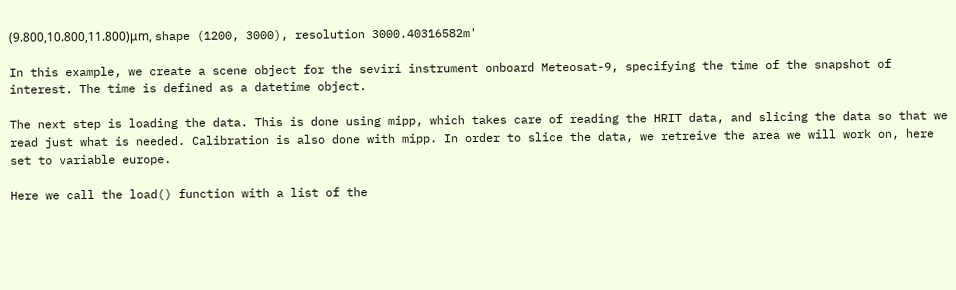(9.800,10.800,11.800)μm, shape (1200, 3000), resolution 3000.40316582m'

In this example, we create a scene object for the seviri instrument onboard Meteosat-9, specifying the time of the snapshot of interest. The time is defined as a datetime object.

The next step is loading the data. This is done using mipp, which takes care of reading the HRIT data, and slicing the data so that we read just what is needed. Calibration is also done with mipp. In order to slice the data, we retreive the area we will work on, here set to variable europe.

Here we call the load() function with a list of the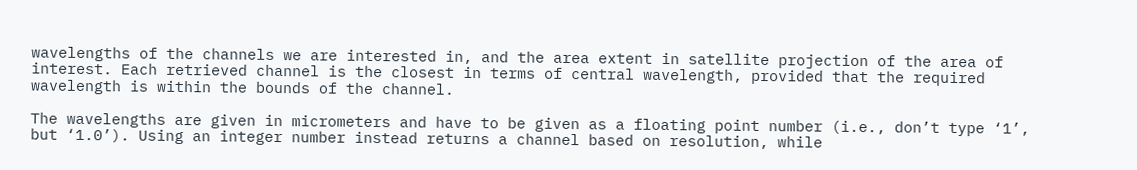wavelengths of the channels we are interested in, and the area extent in satellite projection of the area of interest. Each retrieved channel is the closest in terms of central wavelength, provided that the required wavelength is within the bounds of the channel.

The wavelengths are given in micrometers and have to be given as a floating point number (i.e., don’t type ‘1’, but ‘1.0’). Using an integer number instead returns a channel based on resolution, while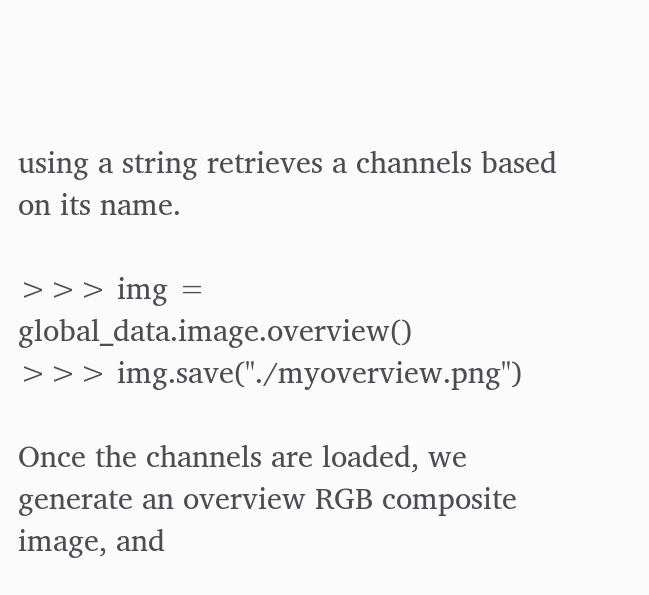using a string retrieves a channels based on its name.

>>> img = global_data.image.overview()
>>> img.save("./myoverview.png")

Once the channels are loaded, we generate an overview RGB composite image, and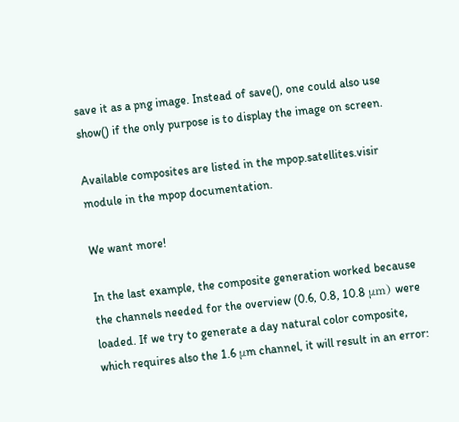save it as a png image. Instead of save(), one could also use show() if the only purpose is to display the image on screen.

Available composites are listed in the mpop.satellites.visir module in the mpop documentation.

We want more!

In the last example, the composite generation worked because the channels needed for the overview (0.6, 0.8, 10.8 μm) were loaded. If we try to generate a day natural color composite, which requires also the 1.6 μm channel, it will result in an error: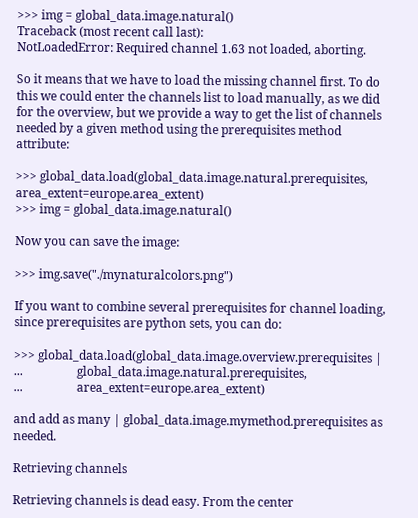>>> img = global_data.image.natural()
Traceback (most recent call last):
NotLoadedError: Required channel 1.63 not loaded, aborting.

So it means that we have to load the missing channel first. To do this we could enter the channels list to load manually, as we did for the overview, but we provide a way to get the list of channels needed by a given method using the prerequisites method attribute:

>>> global_data.load(global_data.image.natural.prerequisites, area_extent=europe.area_extent)
>>> img = global_data.image.natural()

Now you can save the image:

>>> img.save("./mynaturalcolors.png")

If you want to combine several prerequisites for channel loading, since prerequisites are python sets, you can do:

>>> global_data.load(global_data.image.overview.prerequisites |
...                  global_data.image.natural.prerequisites,
...                  area_extent=europe.area_extent)

and add as many | global_data.image.mymethod.prerequisites as needed.

Retrieving channels

Retrieving channels is dead easy. From the center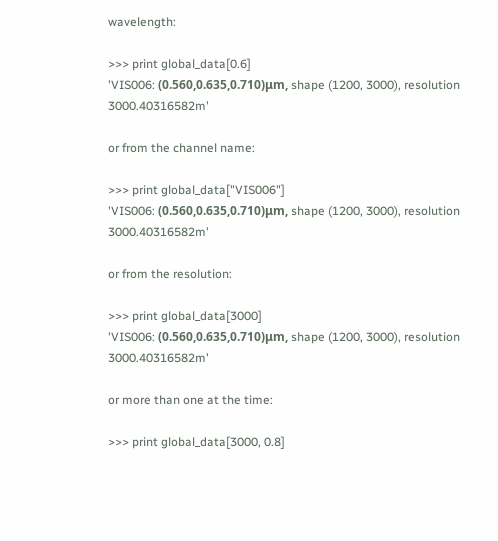wavelength:

>>> print global_data[0.6]
'VIS006: (0.560,0.635,0.710)μm, shape (1200, 3000), resolution 3000.40316582m'

or from the channel name:

>>> print global_data["VIS006"]
'VIS006: (0.560,0.635,0.710)μm, shape (1200, 3000), resolution 3000.40316582m'

or from the resolution:

>>> print global_data[3000]
'VIS006: (0.560,0.635,0.710)μm, shape (1200, 3000), resolution 3000.40316582m'

or more than one at the time:

>>> print global_data[3000, 0.8]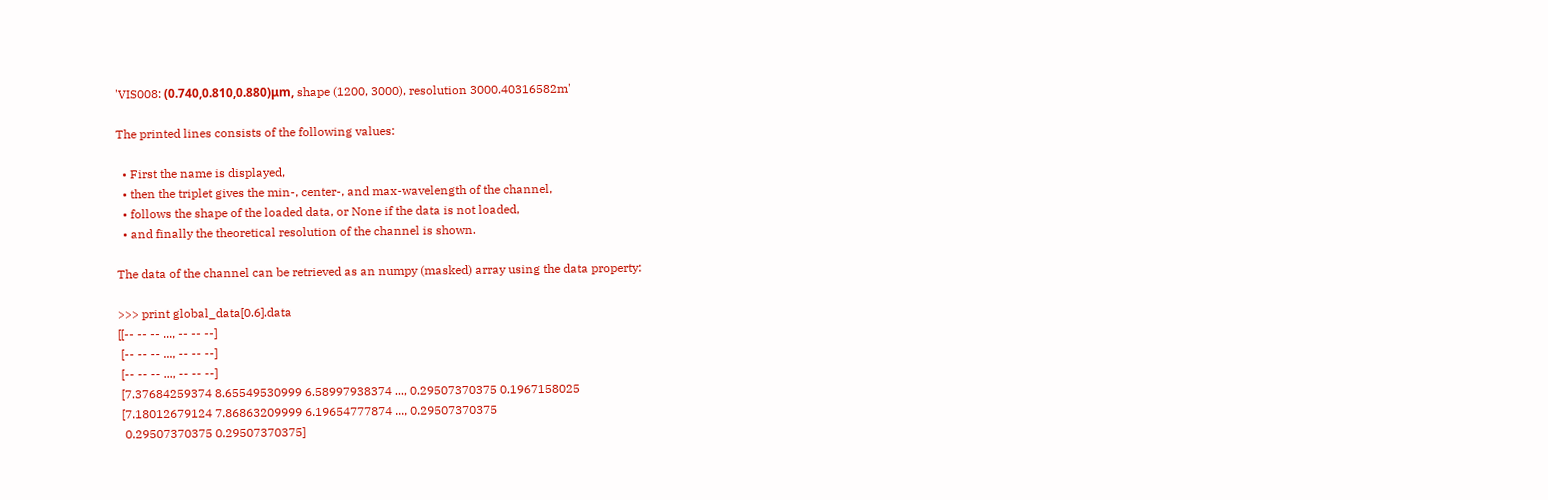'VIS008: (0.740,0.810,0.880)μm, shape (1200, 3000), resolution 3000.40316582m'

The printed lines consists of the following values:

  • First the name is displayed,
  • then the triplet gives the min-, center-, and max-wavelength of the channel,
  • follows the shape of the loaded data, or None if the data is not loaded,
  • and finally the theoretical resolution of the channel is shown.

The data of the channel can be retrieved as an numpy (masked) array using the data property:

>>> print global_data[0.6].data
[[-- -- -- ..., -- -- --]
 [-- -- -- ..., -- -- --]
 [-- -- -- ..., -- -- --]
 [7.37684259374 8.65549530999 6.58997938374 ..., 0.29507370375 0.1967158025
 [7.18012679124 7.86863209999 6.19654777874 ..., 0.29507370375
  0.29507370375 0.29507370375]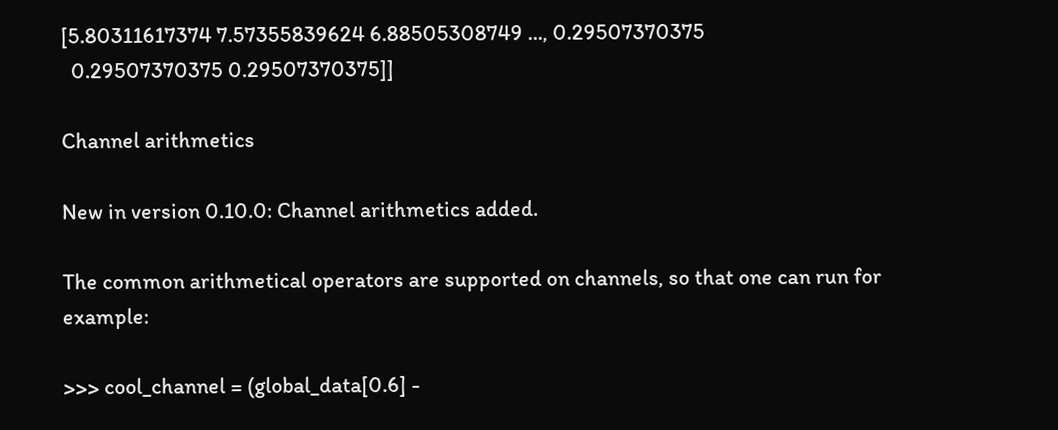[5.80311617374 7.57355839624 6.88505308749 ..., 0.29507370375
  0.29507370375 0.29507370375]]

Channel arithmetics

New in version 0.10.0: Channel arithmetics added.

The common arithmetical operators are supported on channels, so that one can run for example:

>>> cool_channel = (global_data[0.6] -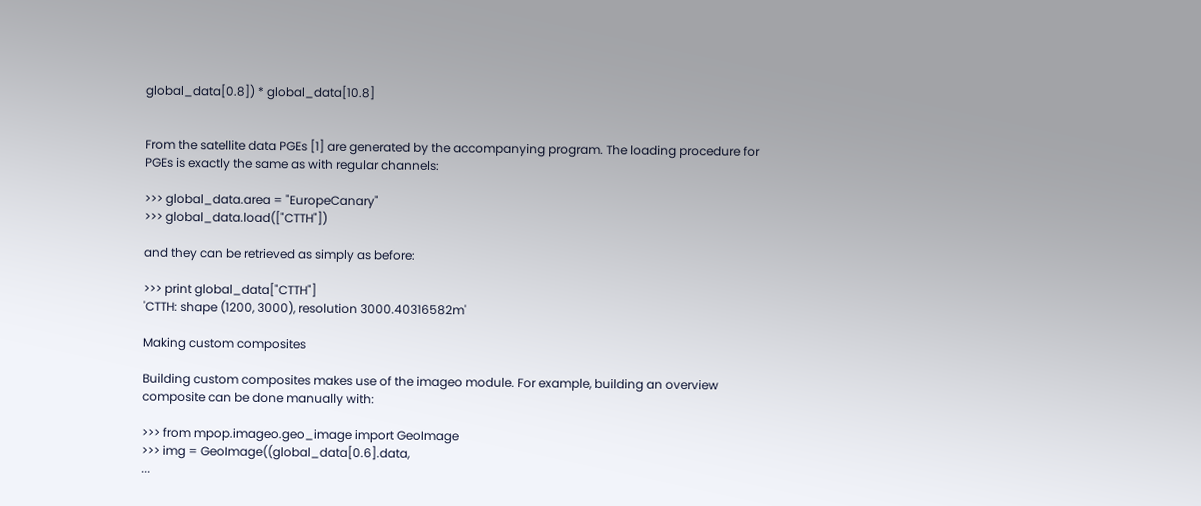global_data[0.8]) * global_data[10.8]


From the satellite data PGEs [1] are generated by the accompanying program. The loading procedure for PGEs is exactly the same as with regular channels:

>>> global_data.area = "EuropeCanary"
>>> global_data.load(["CTTH"])

and they can be retrieved as simply as before:

>>> print global_data["CTTH"]
'CTTH: shape (1200, 3000), resolution 3000.40316582m'

Making custom composites

Building custom composites makes use of the imageo module. For example, building an overview composite can be done manually with:

>>> from mpop.imageo.geo_image import GeoImage
>>> img = GeoImage((global_data[0.6].data,
...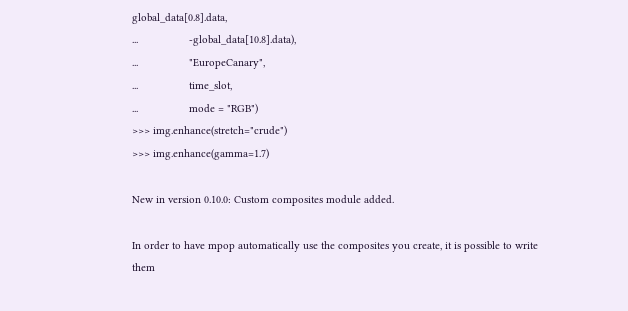global_data[0.8].data,
...                 -global_data[10.8].data),
...                 "EuropeCanary",
...                 time_slot,
...                 mode = "RGB")
>>> img.enhance(stretch="crude")
>>> img.enhance(gamma=1.7)

New in version 0.10.0: Custom composites module added.

In order to have mpop automatically use the composites you create, it is possible to write them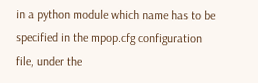in a python module which name has to be specified in the mpop.cfg configuration file, under the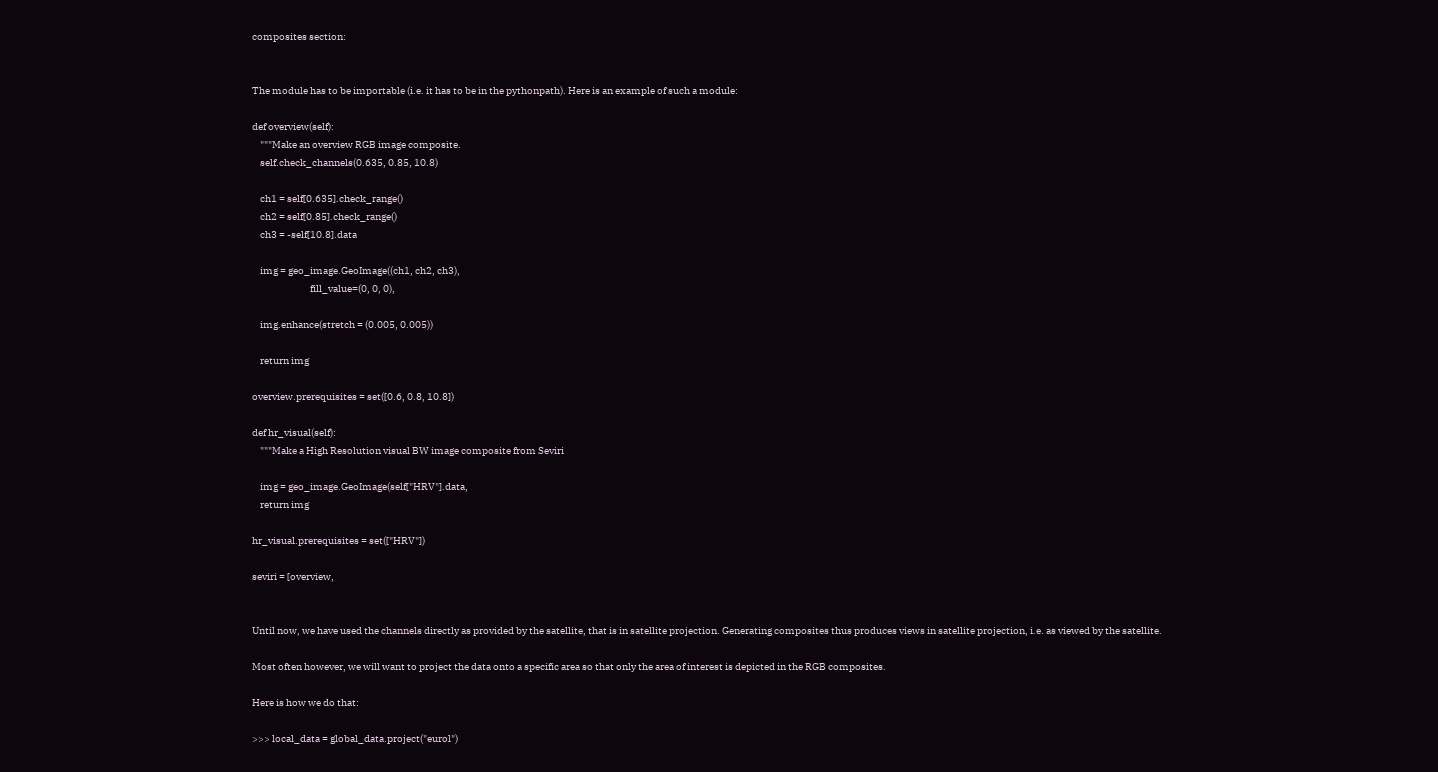composites section:


The module has to be importable (i.e. it has to be in the pythonpath). Here is an example of such a module:

def overview(self):
    """Make an overview RGB image composite.
    self.check_channels(0.635, 0.85, 10.8)

    ch1 = self[0.635].check_range()
    ch2 = self[0.85].check_range()
    ch3 = -self[10.8].data

    img = geo_image.GeoImage((ch1, ch2, ch3),
                             fill_value=(0, 0, 0),

    img.enhance(stretch = (0.005, 0.005))

    return img

overview.prerequisites = set([0.6, 0.8, 10.8])

def hr_visual(self):
    """Make a High Resolution visual BW image composite from Seviri

    img = geo_image.GeoImage(self["HRV"].data,
    return img

hr_visual.prerequisites = set(["HRV"])

seviri = [overview,


Until now, we have used the channels directly as provided by the satellite, that is in satellite projection. Generating composites thus produces views in satellite projection, i.e. as viewed by the satellite.

Most often however, we will want to project the data onto a specific area so that only the area of interest is depicted in the RGB composites.

Here is how we do that:

>>> local_data = global_data.project("eurol")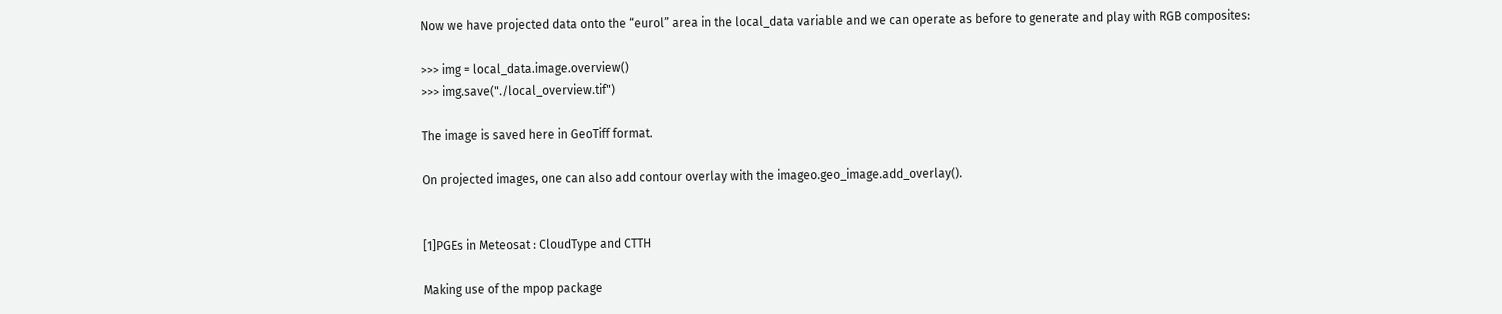Now we have projected data onto the “eurol” area in the local_data variable and we can operate as before to generate and play with RGB composites:

>>> img = local_data.image.overview()
>>> img.save("./local_overview.tif")

The image is saved here in GeoTiff format.

On projected images, one can also add contour overlay with the imageo.geo_image.add_overlay().


[1]PGEs in Meteosat : CloudType and CTTH

Making use of the mpop package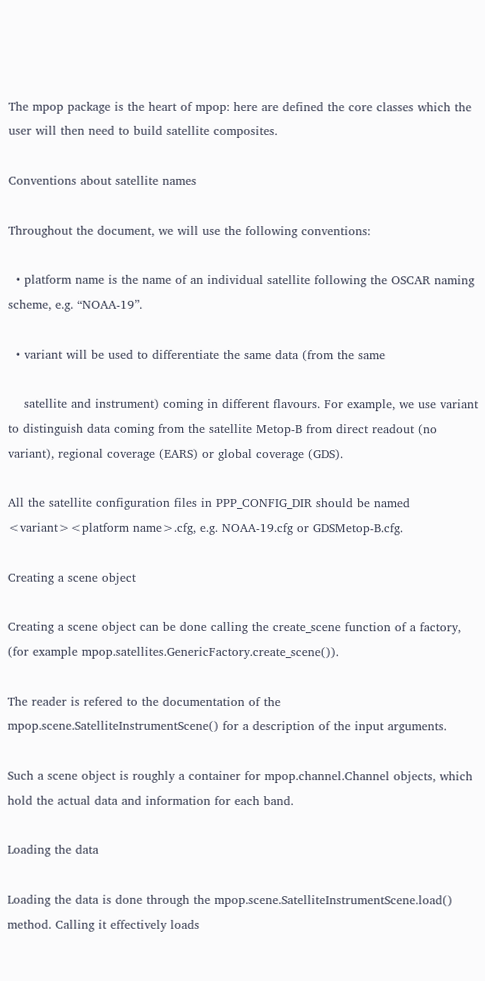The mpop package is the heart of mpop: here are defined the core classes which the user will then need to build satellite composites.

Conventions about satellite names

Throughout the document, we will use the following conventions:

  • platform name is the name of an individual satellite following the OSCAR naming scheme, e.g. “NOAA-19”.

  • variant will be used to differentiate the same data (from the same

    satellite and instrument) coming in different flavours. For example, we use variant to distinguish data coming from the satellite Metop-B from direct readout (no variant), regional coverage (EARS) or global coverage (GDS).

All the satellite configuration files in PPP_CONFIG_DIR should be named <variant><platform name>.cfg, e.g. NOAA-19.cfg or GDSMetop-B.cfg.

Creating a scene object

Creating a scene object can be done calling the create_scene function of a factory, (for example mpop.satellites.GenericFactory.create_scene()).

The reader is refered to the documentation of the mpop.scene.SatelliteInstrumentScene() for a description of the input arguments.

Such a scene object is roughly a container for mpop.channel.Channel objects, which hold the actual data and information for each band.

Loading the data

Loading the data is done through the mpop.scene.SatelliteInstrumentScene.load() method. Calling it effectively loads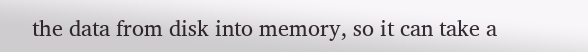the data from disk into memory, so it can take a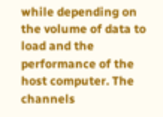while depending on the volume of data to load and the performance of the host computer. The channels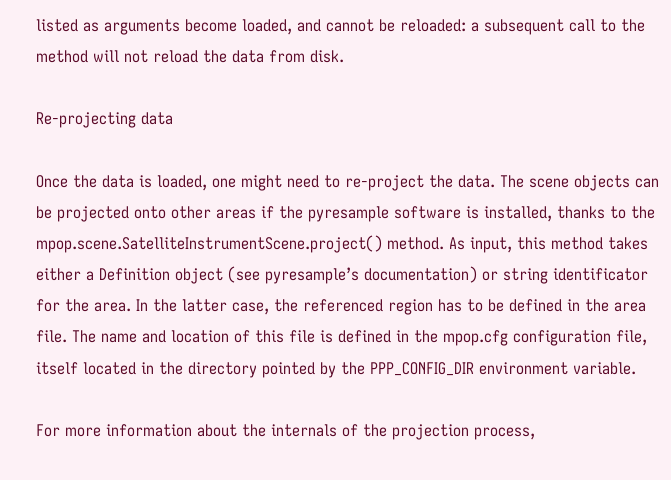listed as arguments become loaded, and cannot be reloaded: a subsequent call to the method will not reload the data from disk.

Re-projecting data

Once the data is loaded, one might need to re-project the data. The scene objects can be projected onto other areas if the pyresample software is installed, thanks to the mpop.scene.SatelliteInstrumentScene.project() method. As input, this method takes either a Definition object (see pyresample’s documentation) or string identificator for the area. In the latter case, the referenced region has to be defined in the area file. The name and location of this file is defined in the mpop.cfg configuration file, itself located in the directory pointed by the PPP_CONFIG_DIR environment variable.

For more information about the internals of the projection process,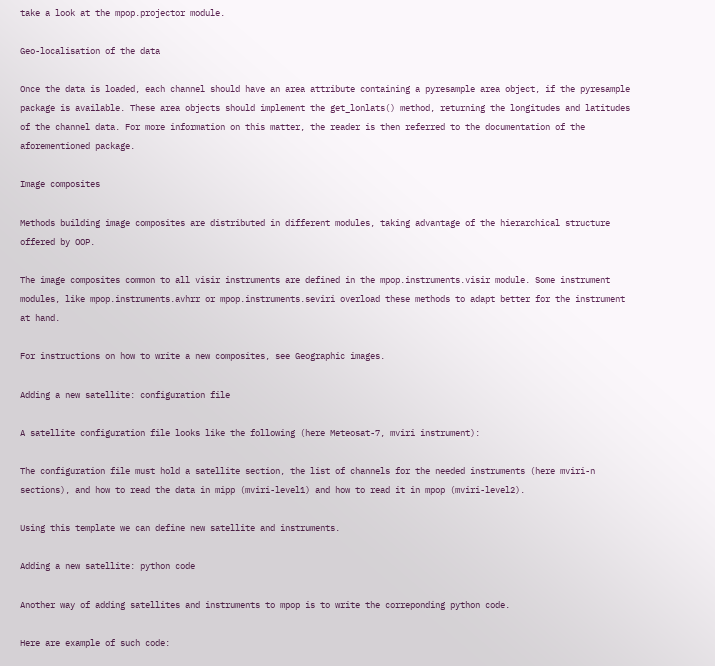take a look at the mpop.projector module.

Geo-localisation of the data

Once the data is loaded, each channel should have an area attribute containing a pyresample area object, if the pyresample package is available. These area objects should implement the get_lonlats() method, returning the longitudes and latitudes of the channel data. For more information on this matter, the reader is then referred to the documentation of the aforementioned package.

Image composites

Methods building image composites are distributed in different modules, taking advantage of the hierarchical structure offered by OOP.

The image composites common to all visir instruments are defined in the mpop.instruments.visir module. Some instrument modules, like mpop.instruments.avhrr or mpop.instruments.seviri overload these methods to adapt better for the instrument at hand.

For instructions on how to write a new composites, see Geographic images.

Adding a new satellite: configuration file

A satellite configuration file looks like the following (here Meteosat-7, mviri instrument):

The configuration file must hold a satellite section, the list of channels for the needed instruments (here mviri-n sections), and how to read the data in mipp (mviri-level1) and how to read it in mpop (mviri-level2).

Using this template we can define new satellite and instruments.

Adding a new satellite: python code

Another way of adding satellites and instruments to mpop is to write the correponding python code.

Here are example of such code: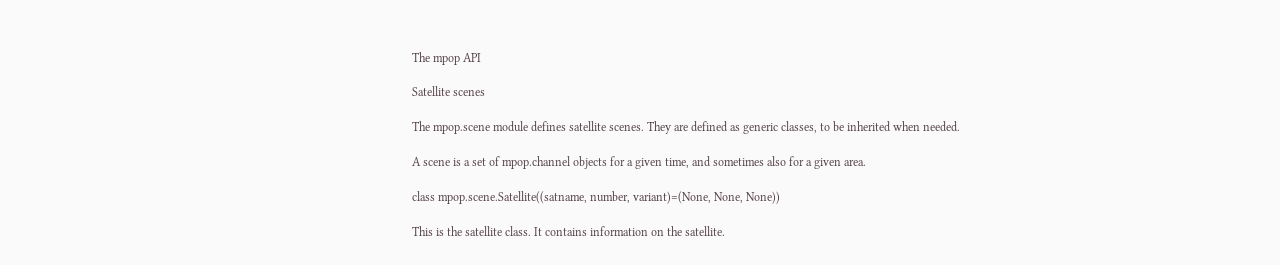The mpop API

Satellite scenes

The mpop.scene module defines satellite scenes. They are defined as generic classes, to be inherited when needed.

A scene is a set of mpop.channel objects for a given time, and sometimes also for a given area.

class mpop.scene.Satellite((satname, number, variant)=(None, None, None))

This is the satellite class. It contains information on the satellite.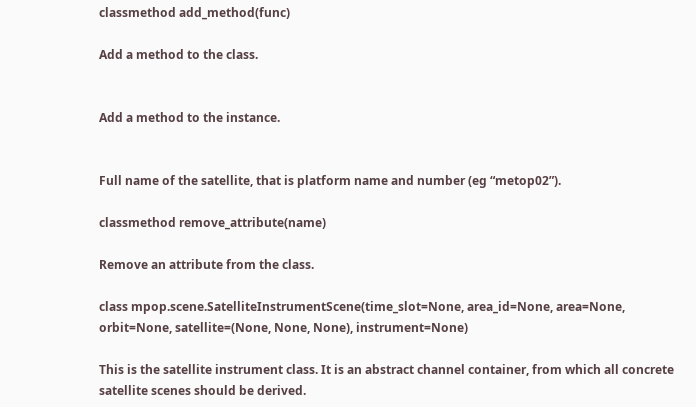classmethod add_method(func)

Add a method to the class.


Add a method to the instance.


Full name of the satellite, that is platform name and number (eg “metop02”).

classmethod remove_attribute(name)

Remove an attribute from the class.

class mpop.scene.SatelliteInstrumentScene(time_slot=None, area_id=None, area=None, orbit=None, satellite=(None, None, None), instrument=None)

This is the satellite instrument class. It is an abstract channel container, from which all concrete satellite scenes should be derived.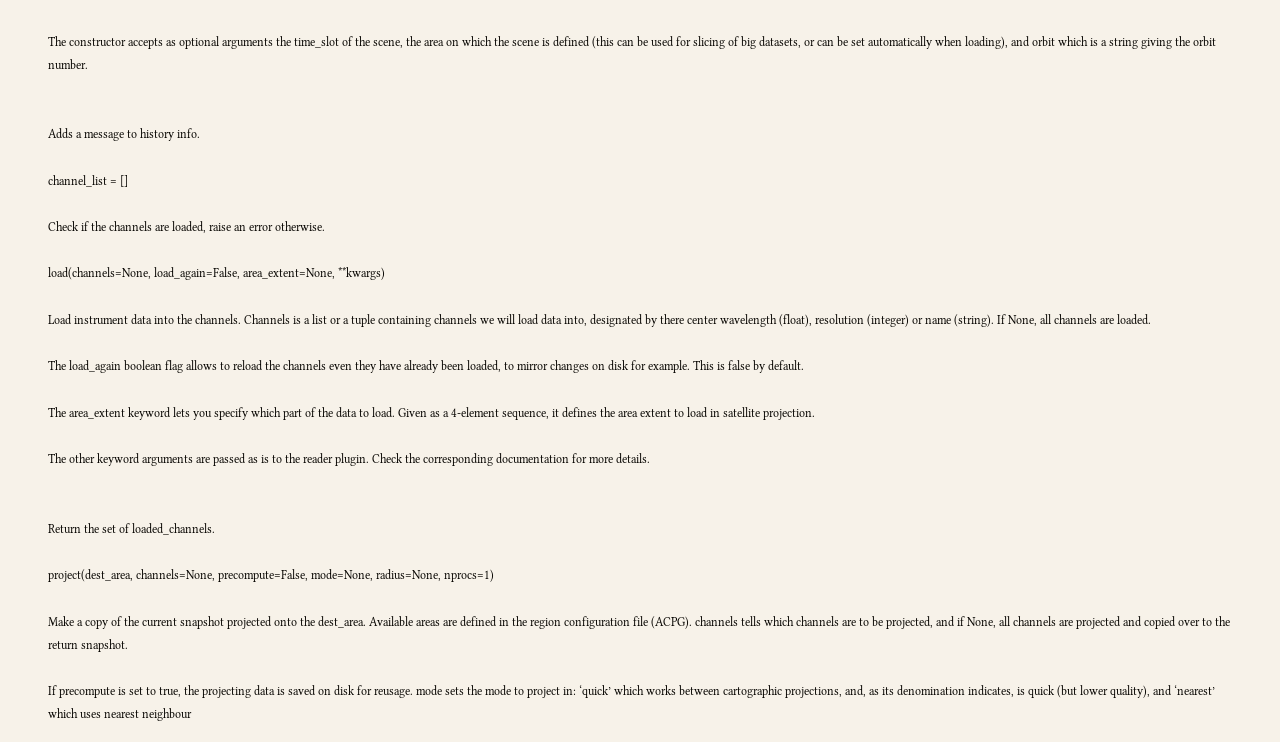The constructor accepts as optional arguments the time_slot of the scene, the area on which the scene is defined (this can be used for slicing of big datasets, or can be set automatically when loading), and orbit which is a string giving the orbit number.


Adds a message to history info.

channel_list = []

Check if the channels are loaded, raise an error otherwise.

load(channels=None, load_again=False, area_extent=None, **kwargs)

Load instrument data into the channels. Channels is a list or a tuple containing channels we will load data into, designated by there center wavelength (float), resolution (integer) or name (string). If None, all channels are loaded.

The load_again boolean flag allows to reload the channels even they have already been loaded, to mirror changes on disk for example. This is false by default.

The area_extent keyword lets you specify which part of the data to load. Given as a 4-element sequence, it defines the area extent to load in satellite projection.

The other keyword arguments are passed as is to the reader plugin. Check the corresponding documentation for more details.


Return the set of loaded_channels.

project(dest_area, channels=None, precompute=False, mode=None, radius=None, nprocs=1)

Make a copy of the current snapshot projected onto the dest_area. Available areas are defined in the region configuration file (ACPG). channels tells which channels are to be projected, and if None, all channels are projected and copied over to the return snapshot.

If precompute is set to true, the projecting data is saved on disk for reusage. mode sets the mode to project in: ‘quick’ which works between cartographic projections, and, as its denomination indicates, is quick (but lower quality), and ‘nearest’ which uses nearest neighbour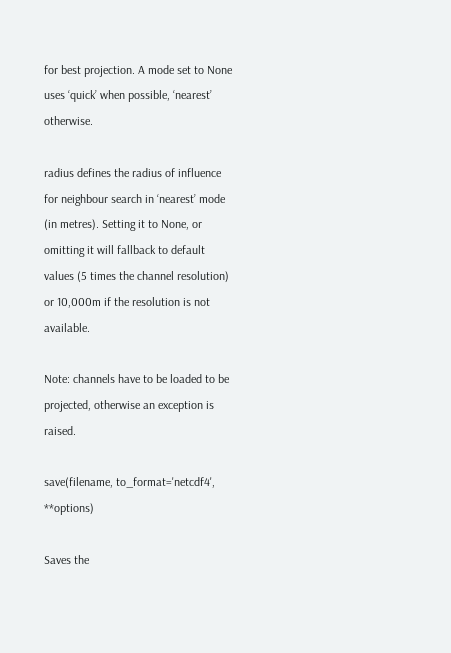for best projection. A mode set to None uses ‘quick’ when possible, ‘nearest’ otherwise.

radius defines the radius of influence for neighbour search in ‘nearest’ mode (in metres). Setting it to None, or omitting it will fallback to default values (5 times the channel resolution) or 10,000m if the resolution is not available.

Note: channels have to be loaded to be projected, otherwise an exception is raised.

save(filename, to_format='netcdf4', **options)

Saves the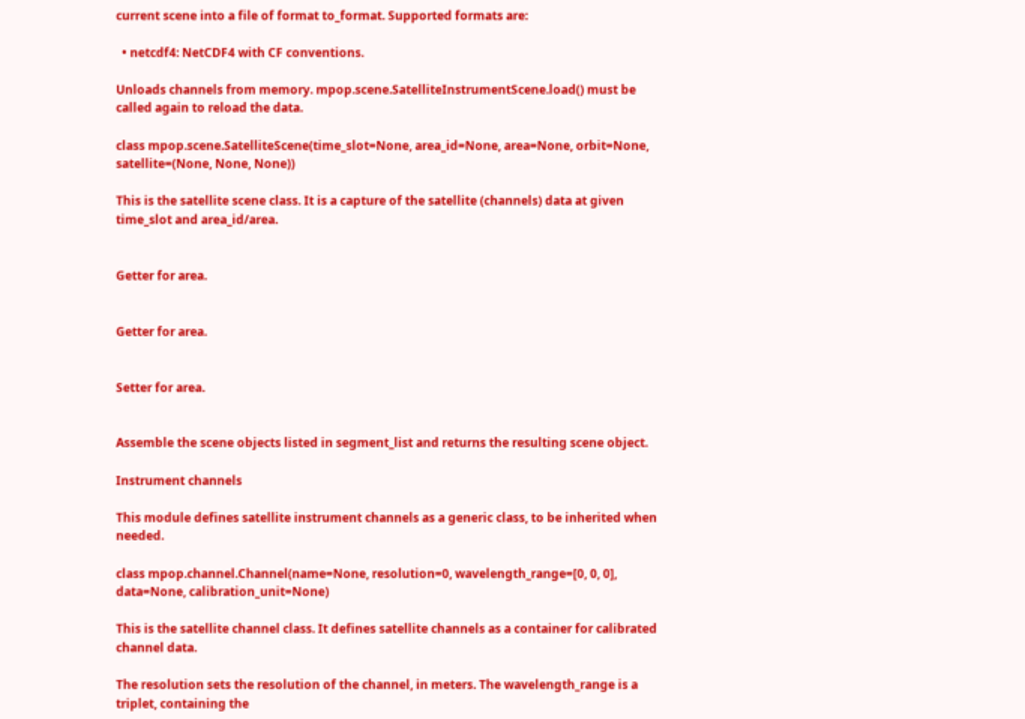current scene into a file of format to_format. Supported formats are:

  • netcdf4: NetCDF4 with CF conventions.

Unloads channels from memory. mpop.scene.SatelliteInstrumentScene.load() must be called again to reload the data.

class mpop.scene.SatelliteScene(time_slot=None, area_id=None, area=None, orbit=None, satellite=(None, None, None))

This is the satellite scene class. It is a capture of the satellite (channels) data at given time_slot and area_id/area.


Getter for area.


Getter for area.


Setter for area.


Assemble the scene objects listed in segment_list and returns the resulting scene object.

Instrument channels

This module defines satellite instrument channels as a generic class, to be inherited when needed.

class mpop.channel.Channel(name=None, resolution=0, wavelength_range=[0, 0, 0], data=None, calibration_unit=None)

This is the satellite channel class. It defines satellite channels as a container for calibrated channel data.

The resolution sets the resolution of the channel, in meters. The wavelength_range is a triplet, containing the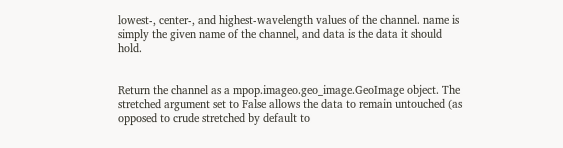lowest-, center-, and highest-wavelength values of the channel. name is simply the given name of the channel, and data is the data it should hold.


Return the channel as a mpop.imageo.geo_image.GeoImage object. The stretched argument set to False allows the data to remain untouched (as opposed to crude stretched by default to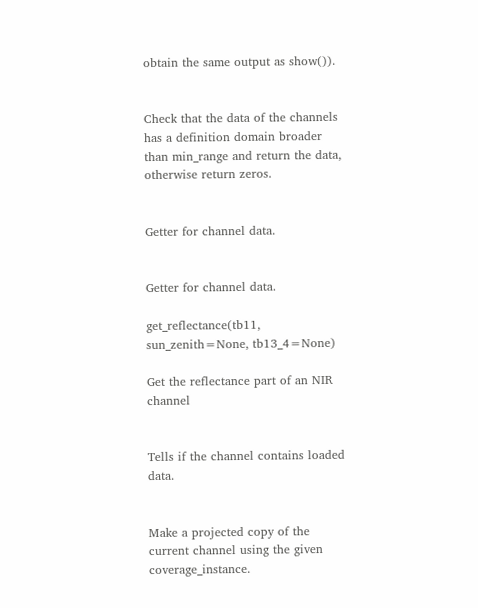obtain the same output as show()).


Check that the data of the channels has a definition domain broader than min_range and return the data, otherwise return zeros.


Getter for channel data.


Getter for channel data.

get_reflectance(tb11, sun_zenith=None, tb13_4=None)

Get the reflectance part of an NIR channel


Tells if the channel contains loaded data.


Make a projected copy of the current channel using the given coverage_instance.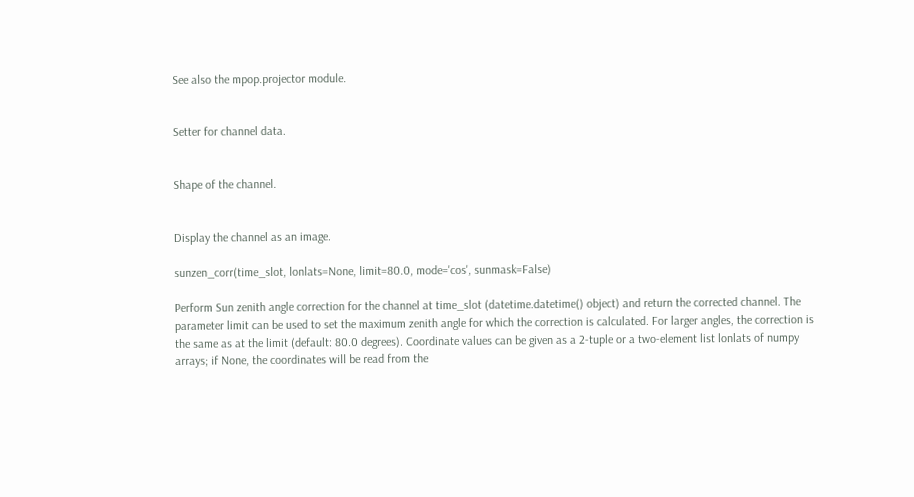See also the mpop.projector module.


Setter for channel data.


Shape of the channel.


Display the channel as an image.

sunzen_corr(time_slot, lonlats=None, limit=80.0, mode='cos', sunmask=False)

Perform Sun zenith angle correction for the channel at time_slot (datetime.datetime() object) and return the corrected channel. The parameter limit can be used to set the maximum zenith angle for which the correction is calculated. For larger angles, the correction is the same as at the limit (default: 80.0 degrees). Coordinate values can be given as a 2-tuple or a two-element list lonlats of numpy arrays; if None, the coordinates will be read from the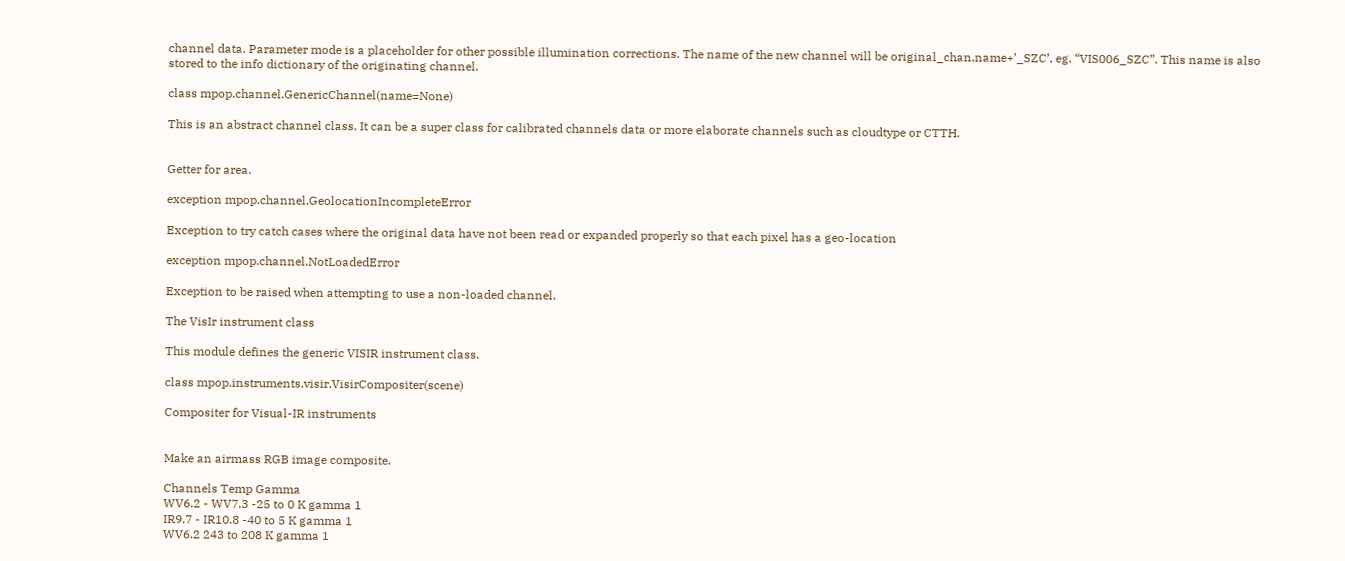channel data. Parameter mode is a placeholder for other possible illumination corrections. The name of the new channel will be original_chan.name+’_SZC’, eg. “VIS006_SZC”. This name is also stored to the info dictionary of the originating channel.

class mpop.channel.GenericChannel(name=None)

This is an abstract channel class. It can be a super class for calibrated channels data or more elaborate channels such as cloudtype or CTTH.


Getter for area.

exception mpop.channel.GeolocationIncompleteError

Exception to try catch cases where the original data have not been read or expanded properly so that each pixel has a geo-location

exception mpop.channel.NotLoadedError

Exception to be raised when attempting to use a non-loaded channel.

The VisIr instrument class

This module defines the generic VISIR instrument class.

class mpop.instruments.visir.VisirCompositer(scene)

Compositer for Visual-IR instruments


Make an airmass RGB image composite.

Channels Temp Gamma
WV6.2 - WV7.3 -25 to 0 K gamma 1
IR9.7 - IR10.8 -40 to 5 K gamma 1
WV6.2 243 to 208 K gamma 1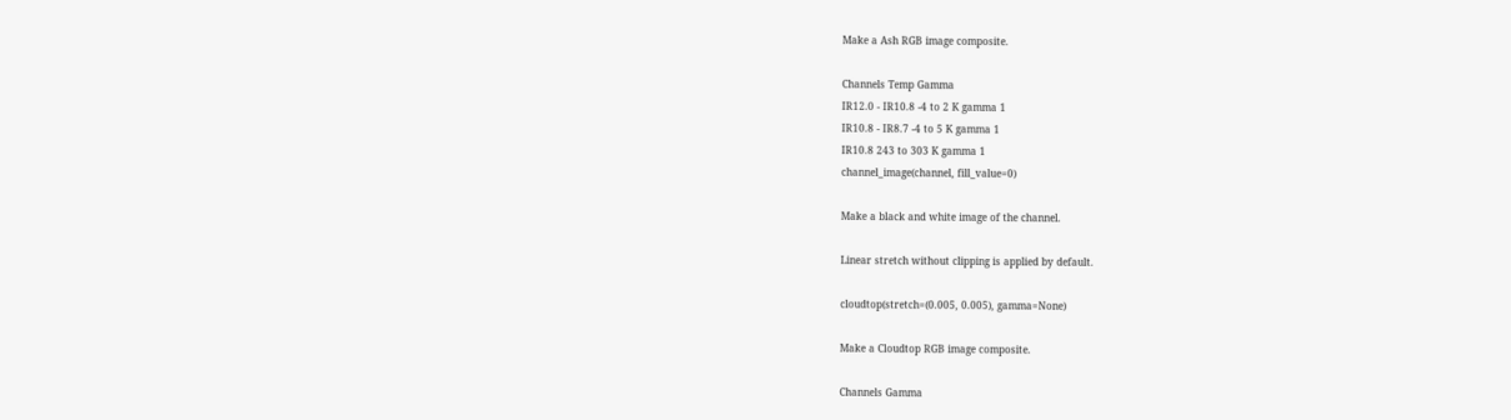Make a Ash RGB image composite.

Channels Temp Gamma
IR12.0 - IR10.8 -4 to 2 K gamma 1
IR10.8 - IR8.7 -4 to 5 K gamma 1
IR10.8 243 to 303 K gamma 1
channel_image(channel, fill_value=0)

Make a black and white image of the channel.

Linear stretch without clipping is applied by default.

cloudtop(stretch=(0.005, 0.005), gamma=None)

Make a Cloudtop RGB image composite.

Channels Gamma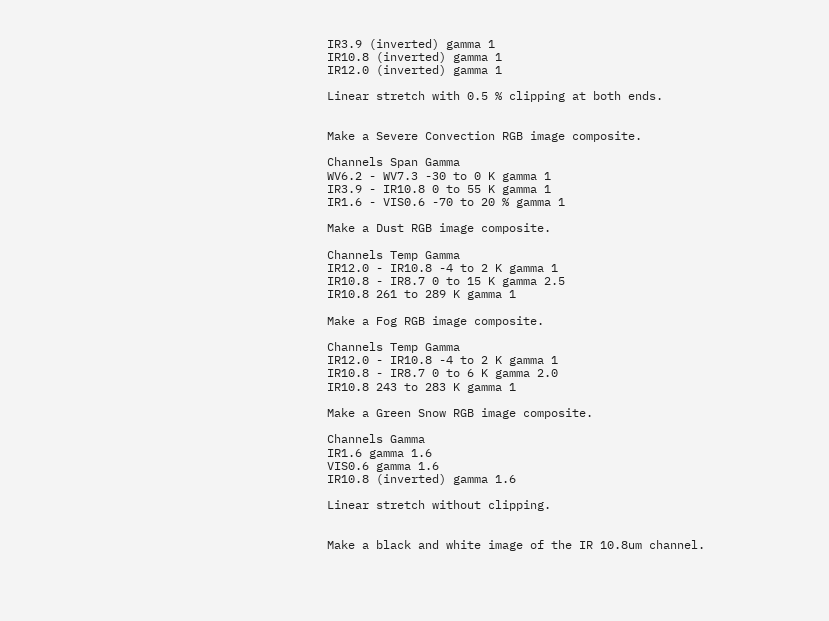IR3.9 (inverted) gamma 1
IR10.8 (inverted) gamma 1
IR12.0 (inverted) gamma 1

Linear stretch with 0.5 % clipping at both ends.


Make a Severe Convection RGB image composite.

Channels Span Gamma
WV6.2 - WV7.3 -30 to 0 K gamma 1
IR3.9 - IR10.8 0 to 55 K gamma 1
IR1.6 - VIS0.6 -70 to 20 % gamma 1

Make a Dust RGB image composite.

Channels Temp Gamma
IR12.0 - IR10.8 -4 to 2 K gamma 1
IR10.8 - IR8.7 0 to 15 K gamma 2.5
IR10.8 261 to 289 K gamma 1

Make a Fog RGB image composite.

Channels Temp Gamma
IR12.0 - IR10.8 -4 to 2 K gamma 1
IR10.8 - IR8.7 0 to 6 K gamma 2.0
IR10.8 243 to 283 K gamma 1

Make a Green Snow RGB image composite.

Channels Gamma
IR1.6 gamma 1.6
VIS0.6 gamma 1.6
IR10.8 (inverted) gamma 1.6

Linear stretch without clipping.


Make a black and white image of the IR 10.8um channel.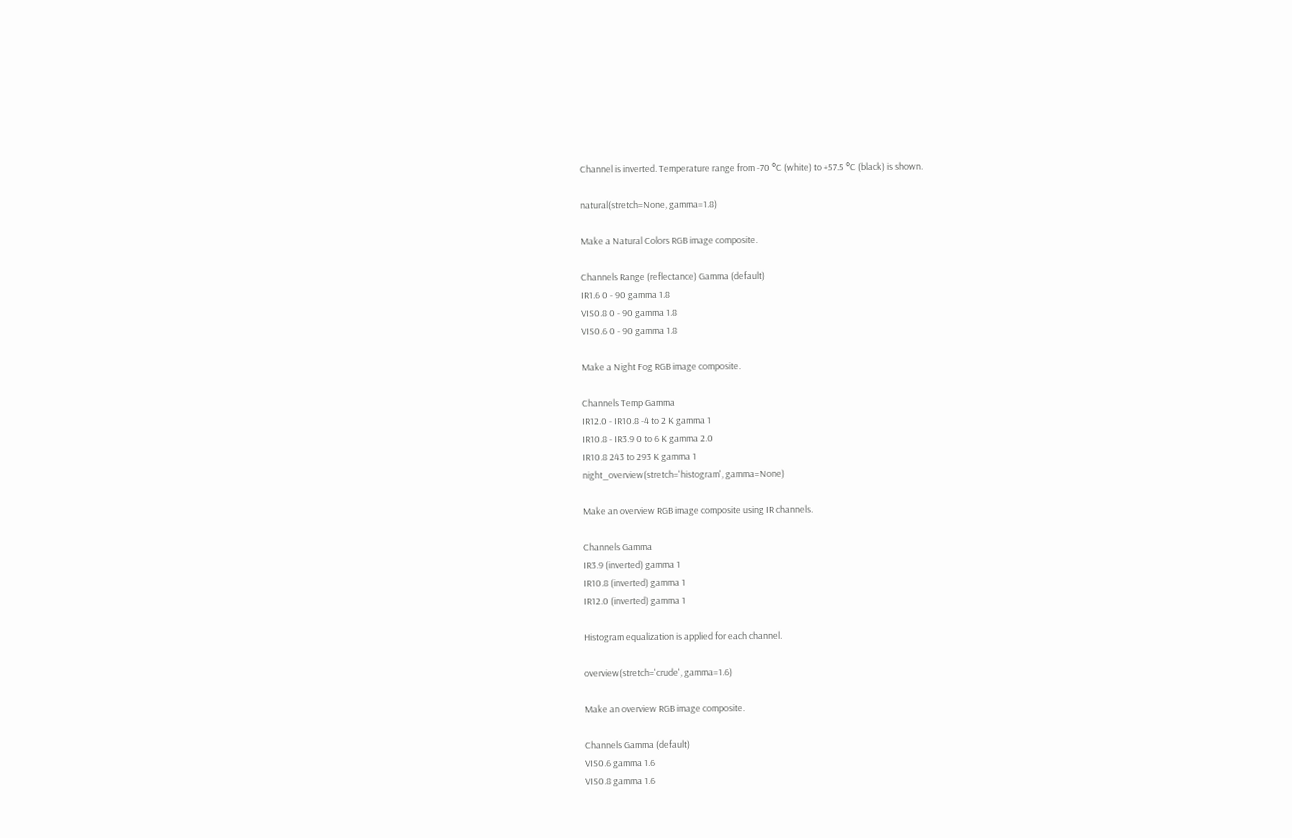Channel is inverted. Temperature range from -70 °C (white) to +57.5 °C (black) is shown.

natural(stretch=None, gamma=1.8)

Make a Natural Colors RGB image composite.

Channels Range (reflectance) Gamma (default)
IR1.6 0 - 90 gamma 1.8
VIS0.8 0 - 90 gamma 1.8
VIS0.6 0 - 90 gamma 1.8

Make a Night Fog RGB image composite.

Channels Temp Gamma
IR12.0 - IR10.8 -4 to 2 K gamma 1
IR10.8 - IR3.9 0 to 6 K gamma 2.0
IR10.8 243 to 293 K gamma 1
night_overview(stretch='histogram', gamma=None)

Make an overview RGB image composite using IR channels.

Channels Gamma
IR3.9 (inverted) gamma 1
IR10.8 (inverted) gamma 1
IR12.0 (inverted) gamma 1

Histogram equalization is applied for each channel.

overview(stretch='crude', gamma=1.6)

Make an overview RGB image composite.

Channels Gamma (default)
VIS0.6 gamma 1.6
VIS0.8 gamma 1.6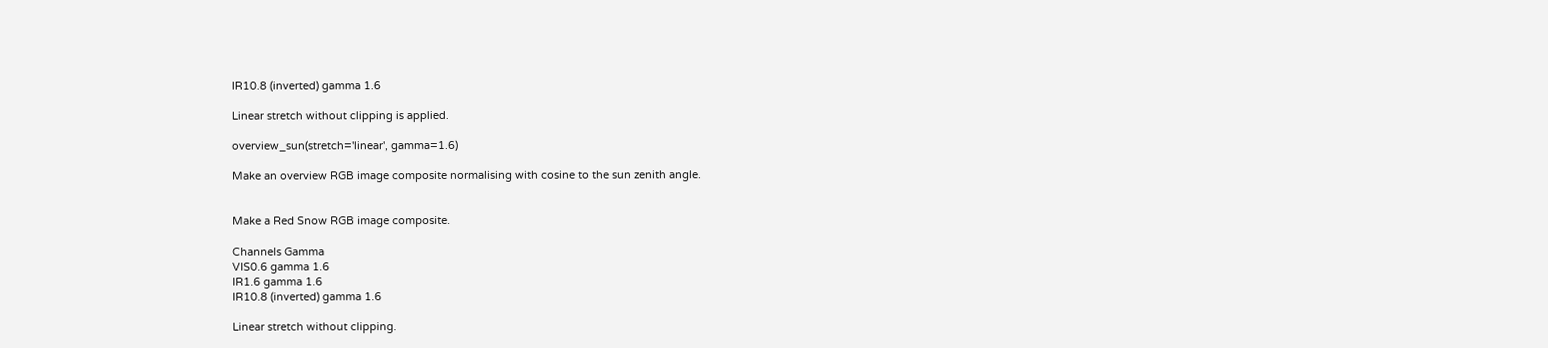IR10.8 (inverted) gamma 1.6

Linear stretch without clipping is applied.

overview_sun(stretch='linear', gamma=1.6)

Make an overview RGB image composite normalising with cosine to the sun zenith angle.


Make a Red Snow RGB image composite.

Channels Gamma
VIS0.6 gamma 1.6
IR1.6 gamma 1.6
IR10.8 (inverted) gamma 1.6

Linear stretch without clipping.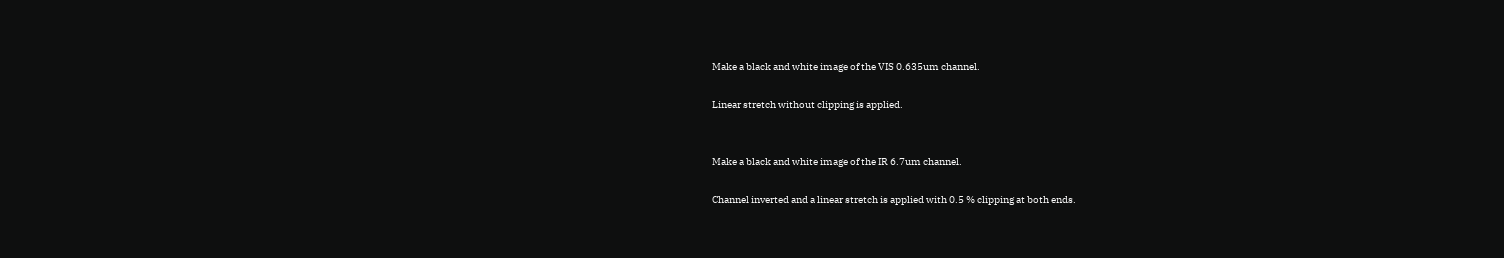Make a black and white image of the VIS 0.635um channel.

Linear stretch without clipping is applied.


Make a black and white image of the IR 6.7um channel.

Channel inverted and a linear stretch is applied with 0.5 % clipping at both ends.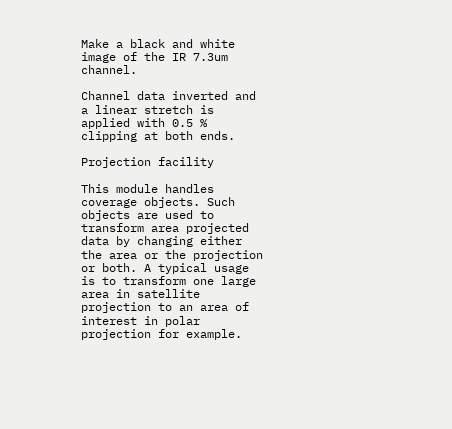Make a black and white image of the IR 7.3um channel.

Channel data inverted and a linear stretch is applied with 0.5 % clipping at both ends.

Projection facility

This module handles coverage objects. Such objects are used to transform area projected data by changing either the area or the projection or both. A typical usage is to transform one large area in satellite projection to an area of interest in polar projection for example.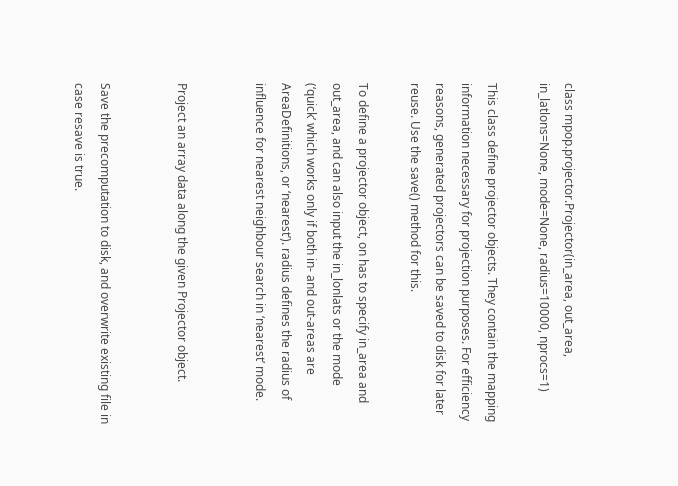class mpop.projector.Projector(in_area, out_area, in_latlons=None, mode=None, radius=10000, nprocs=1)

This class define projector objects. They contain the mapping information necessary for projection purposes. For efficiency reasons, generated projectors can be saved to disk for later reuse. Use the save() method for this.

To define a projector object, on has to specify in_area and out_area, and can also input the in_lonlats or the mode (‘quick’ which works only if both in- and out-areas are AreaDefinitions, or ‘nearest’). radius defines the radius of influence for nearest neighbour search in ‘nearest’ mode.


Project an array data along the given Projector object.


Save the precomputation to disk, and overwrite existing file in case resave is true.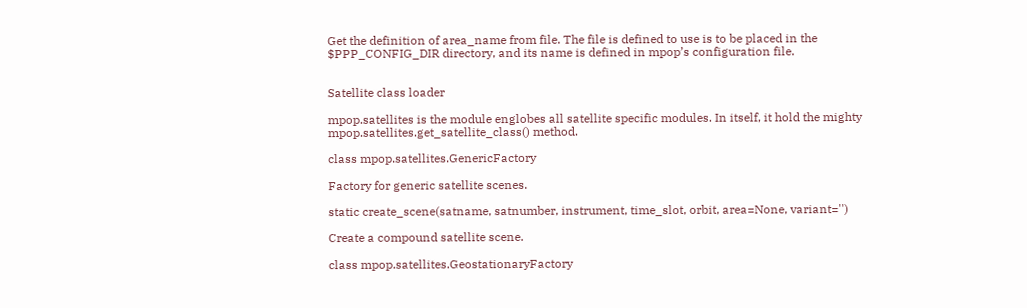Get the definition of area_name from file. The file is defined to use is to be placed in the $PPP_CONFIG_DIR directory, and its name is defined in mpop’s configuration file.


Satellite class loader

mpop.satellites is the module englobes all satellite specific modules. In itself, it hold the mighty mpop.satellites.get_satellite_class() method.

class mpop.satellites.GenericFactory

Factory for generic satellite scenes.

static create_scene(satname, satnumber, instrument, time_slot, orbit, area=None, variant='')

Create a compound satellite scene.

class mpop.satellites.GeostationaryFactory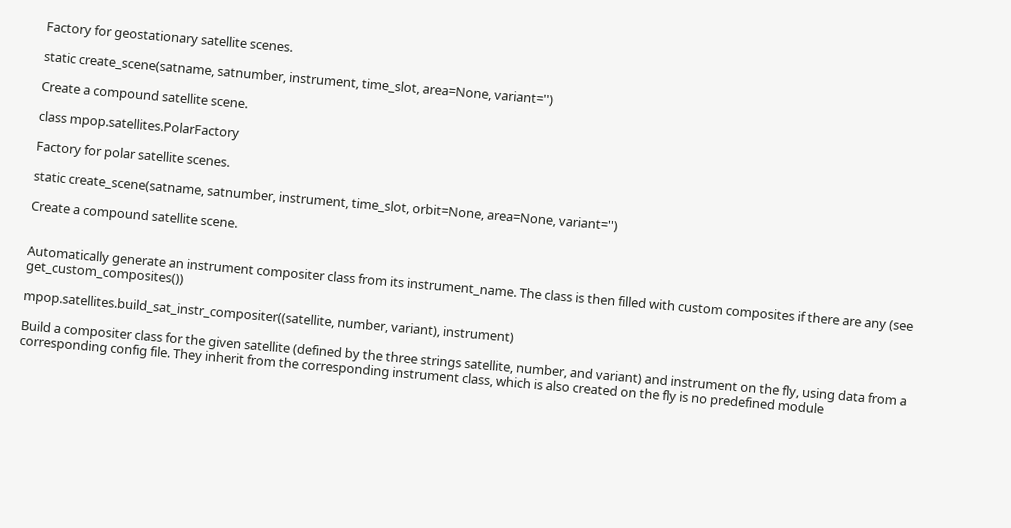Factory for geostationary satellite scenes.

static create_scene(satname, satnumber, instrument, time_slot, area=None, variant='')

Create a compound satellite scene.

class mpop.satellites.PolarFactory

Factory for polar satellite scenes.

static create_scene(satname, satnumber, instrument, time_slot, orbit=None, area=None, variant='')

Create a compound satellite scene.


Automatically generate an instrument compositer class from its instrument_name. The class is then filled with custom composites if there are any (see get_custom_composites())

mpop.satellites.build_sat_instr_compositer((satellite, number, variant), instrument)

Build a compositer class for the given satellite (defined by the three strings satellite, number, and variant) and instrument on the fly, using data from a corresponding config file. They inherit from the corresponding instrument class, which is also created on the fly is no predefined module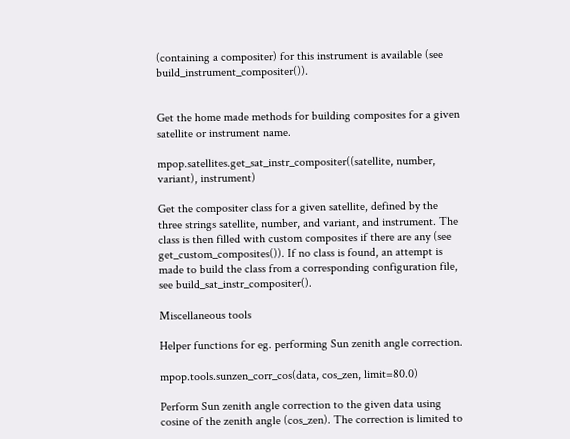(containing a compositer) for this instrument is available (see build_instrument_compositer()).


Get the home made methods for building composites for a given satellite or instrument name.

mpop.satellites.get_sat_instr_compositer((satellite, number, variant), instrument)

Get the compositer class for a given satellite, defined by the three strings satellite, number, and variant, and instrument. The class is then filled with custom composites if there are any (see get_custom_composites()). If no class is found, an attempt is made to build the class from a corresponding configuration file, see build_sat_instr_compositer().

Miscellaneous tools

Helper functions for eg. performing Sun zenith angle correction.

mpop.tools.sunzen_corr_cos(data, cos_zen, limit=80.0)

Perform Sun zenith angle correction to the given data using cosine of the zenith angle (cos_zen). The correction is limited to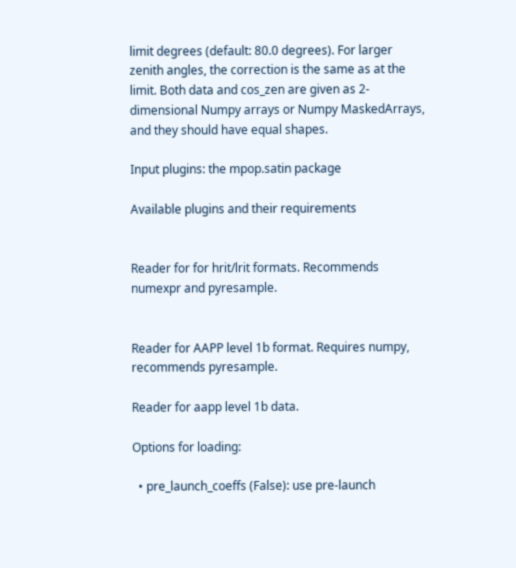limit degrees (default: 80.0 degrees). For larger zenith angles, the correction is the same as at the limit. Both data and cos_zen are given as 2-dimensional Numpy arrays or Numpy MaskedArrays, and they should have equal shapes.

Input plugins: the mpop.satin package

Available plugins and their requirements


Reader for for hrit/lrit formats. Recommends numexpr and pyresample.


Reader for AAPP level 1b format. Requires numpy, recommends pyresample.

Reader for aapp level 1b data.

Options for loading:

  • pre_launch_coeffs (False): use pre-launch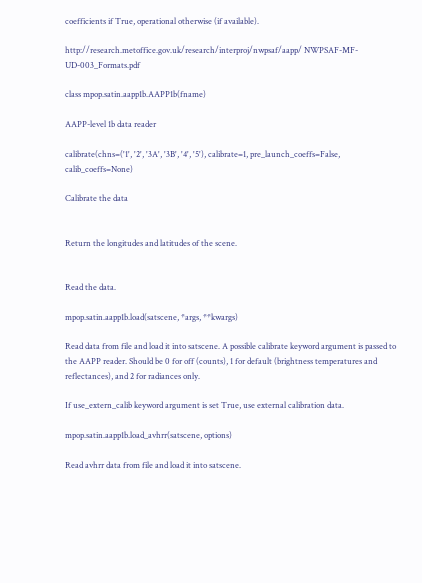coefficients if True, operational otherwise (if available).

http://research.metoffice.gov.uk/research/interproj/nwpsaf/aapp/ NWPSAF-MF-UD-003_Formats.pdf

class mpop.satin.aapp1b.AAPP1b(fname)

AAPP-level 1b data reader

calibrate(chns=('1', '2', '3A', '3B', '4', '5'), calibrate=1, pre_launch_coeffs=False, calib_coeffs=None)

Calibrate the data


Return the longitudes and latitudes of the scene.


Read the data.

mpop.satin.aapp1b.load(satscene, *args, **kwargs)

Read data from file and load it into satscene. A possible calibrate keyword argument is passed to the AAPP reader. Should be 0 for off (counts), 1 for default (brightness temperatures and reflectances), and 2 for radiances only.

If use_extern_calib keyword argument is set True, use external calibration data.

mpop.satin.aapp1b.load_avhrr(satscene, options)

Read avhrr data from file and load it into satscene.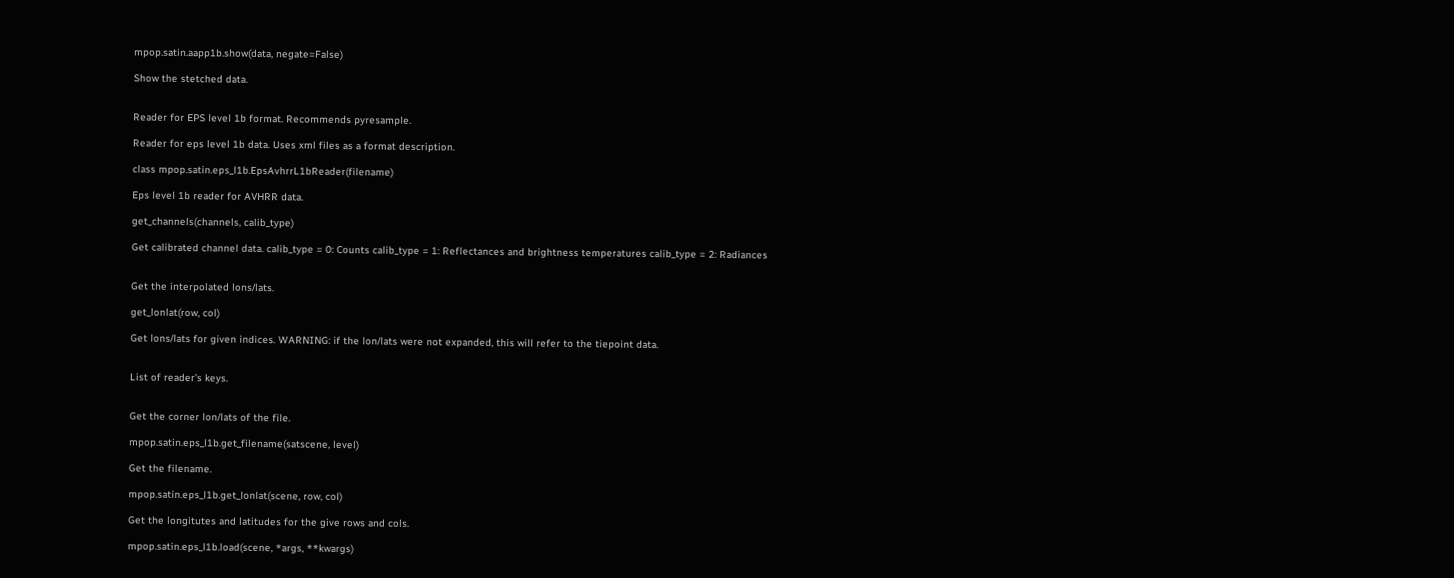mpop.satin.aapp1b.show(data, negate=False)

Show the stetched data.


Reader for EPS level 1b format. Recommends pyresample.

Reader for eps level 1b data. Uses xml files as a format description.

class mpop.satin.eps_l1b.EpsAvhrrL1bReader(filename)

Eps level 1b reader for AVHRR data.

get_channels(channels, calib_type)

Get calibrated channel data. calib_type = 0: Counts calib_type = 1: Reflectances and brightness temperatures calib_type = 2: Radiances


Get the interpolated lons/lats.

get_lonlat(row, col)

Get lons/lats for given indices. WARNING: if the lon/lats were not expanded, this will refer to the tiepoint data.


List of reader’s keys.


Get the corner lon/lats of the file.

mpop.satin.eps_l1b.get_filename(satscene, level)

Get the filename.

mpop.satin.eps_l1b.get_lonlat(scene, row, col)

Get the longitutes and latitudes for the give rows and cols.

mpop.satin.eps_l1b.load(scene, *args, **kwargs)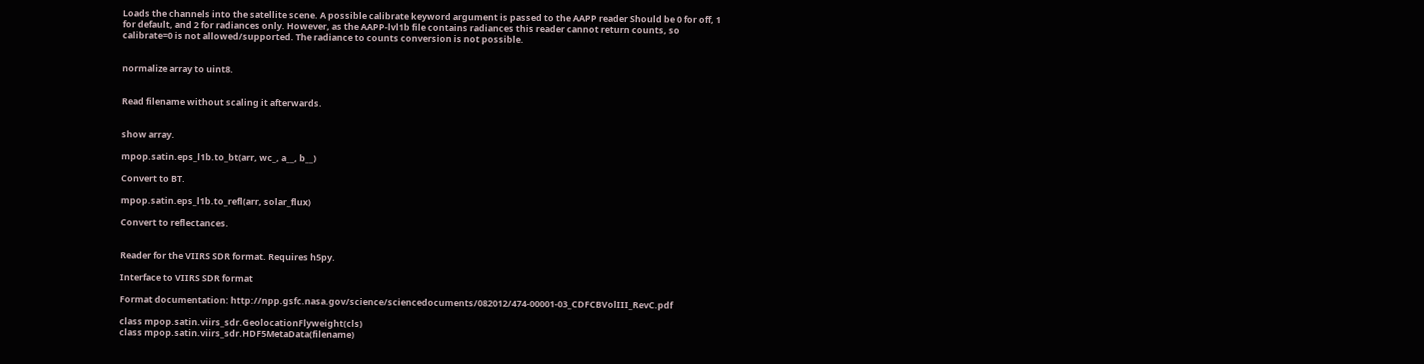Loads the channels into the satellite scene. A possible calibrate keyword argument is passed to the AAPP reader Should be 0 for off, 1 for default, and 2 for radiances only. However, as the AAPP-lvl1b file contains radiances this reader cannot return counts, so calibrate=0 is not allowed/supported. The radiance to counts conversion is not possible.


normalize array to uint8.


Read filename without scaling it afterwards.


show array.

mpop.satin.eps_l1b.to_bt(arr, wc_, a__, b__)

Convert to BT.

mpop.satin.eps_l1b.to_refl(arr, solar_flux)

Convert to reflectances.


Reader for the VIIRS SDR format. Requires h5py.

Interface to VIIRS SDR format

Format documentation: http://npp.gsfc.nasa.gov/science/sciencedocuments/082012/474-00001-03_CDFCBVolIII_RevC.pdf

class mpop.satin.viirs_sdr.GeolocationFlyweight(cls)
class mpop.satin.viirs_sdr.HDF5MetaData(filename)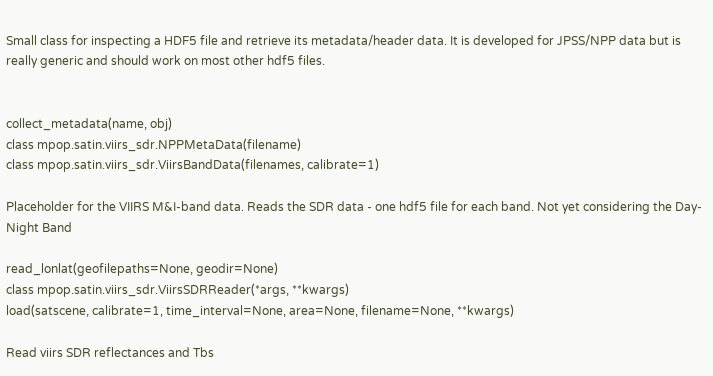Small class for inspecting a HDF5 file and retrieve its metadata/header data. It is developed for JPSS/NPP data but is really generic and should work on most other hdf5 files.


collect_metadata(name, obj)
class mpop.satin.viirs_sdr.NPPMetaData(filename)
class mpop.satin.viirs_sdr.ViirsBandData(filenames, calibrate=1)

Placeholder for the VIIRS M&I-band data. Reads the SDR data - one hdf5 file for each band. Not yet considering the Day-Night Band

read_lonlat(geofilepaths=None, geodir=None)
class mpop.satin.viirs_sdr.ViirsSDRReader(*args, **kwargs)
load(satscene, calibrate=1, time_interval=None, area=None, filename=None, **kwargs)

Read viirs SDR reflectances and Tbs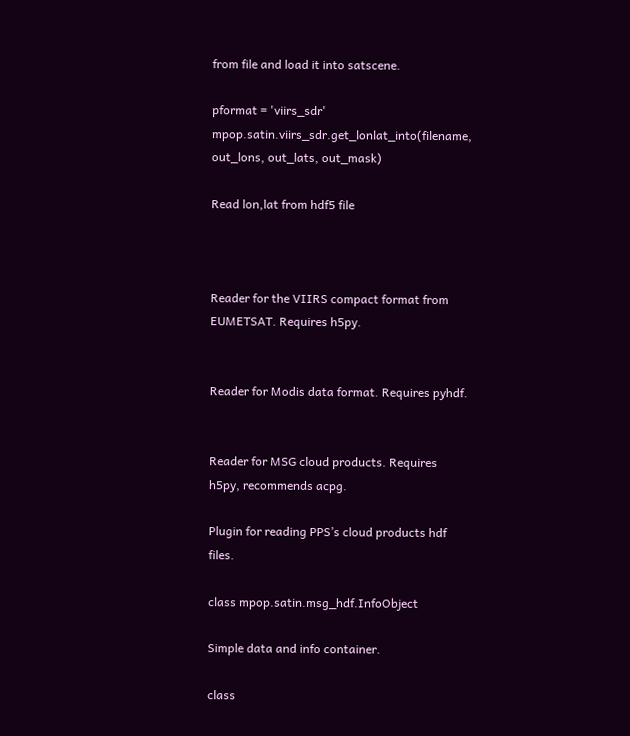from file and load it into satscene.

pformat = 'viirs_sdr'
mpop.satin.viirs_sdr.get_lonlat_into(filename, out_lons, out_lats, out_mask)

Read lon,lat from hdf5 file



Reader for the VIIRS compact format from EUMETSAT. Requires h5py.


Reader for Modis data format. Requires pyhdf.


Reader for MSG cloud products. Requires h5py, recommends acpg.

Plugin for reading PPS’s cloud products hdf files.

class mpop.satin.msg_hdf.InfoObject

Simple data and info container.

class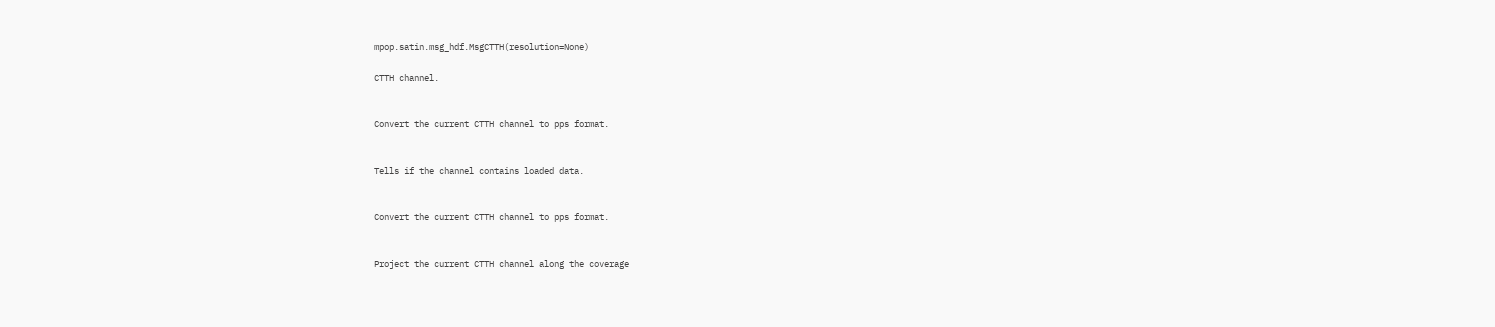mpop.satin.msg_hdf.MsgCTTH(resolution=None)

CTTH channel.


Convert the current CTTH channel to pps format.


Tells if the channel contains loaded data.


Convert the current CTTH channel to pps format.


Project the current CTTH channel along the coverage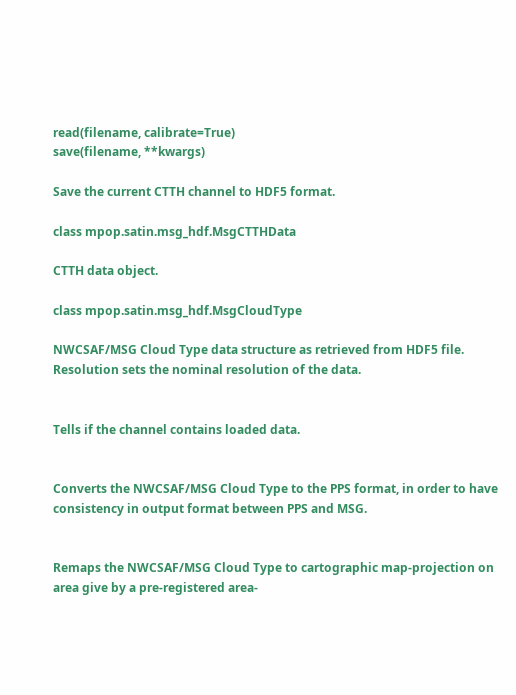read(filename, calibrate=True)
save(filename, **kwargs)

Save the current CTTH channel to HDF5 format.

class mpop.satin.msg_hdf.MsgCTTHData

CTTH data object.

class mpop.satin.msg_hdf.MsgCloudType

NWCSAF/MSG Cloud Type data structure as retrieved from HDF5 file. Resolution sets the nominal resolution of the data.


Tells if the channel contains loaded data.


Converts the NWCSAF/MSG Cloud Type to the PPS format, in order to have consistency in output format between PPS and MSG.


Remaps the NWCSAF/MSG Cloud Type to cartographic map-projection on area give by a pre-registered area-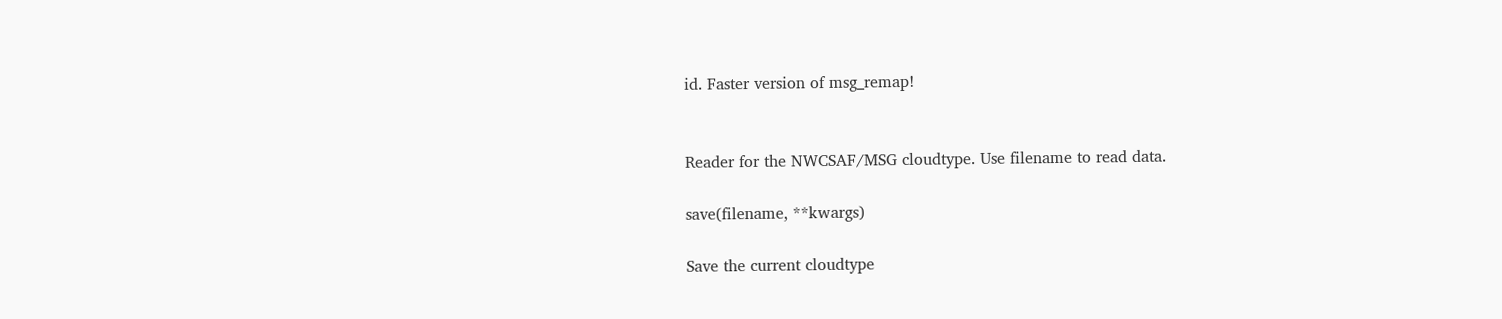id. Faster version of msg_remap!


Reader for the NWCSAF/MSG cloudtype. Use filename to read data.

save(filename, **kwargs)

Save the current cloudtype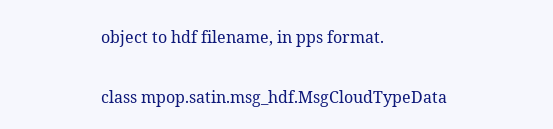object to hdf filename, in pps format.

class mpop.satin.msg_hdf.MsgCloudTypeData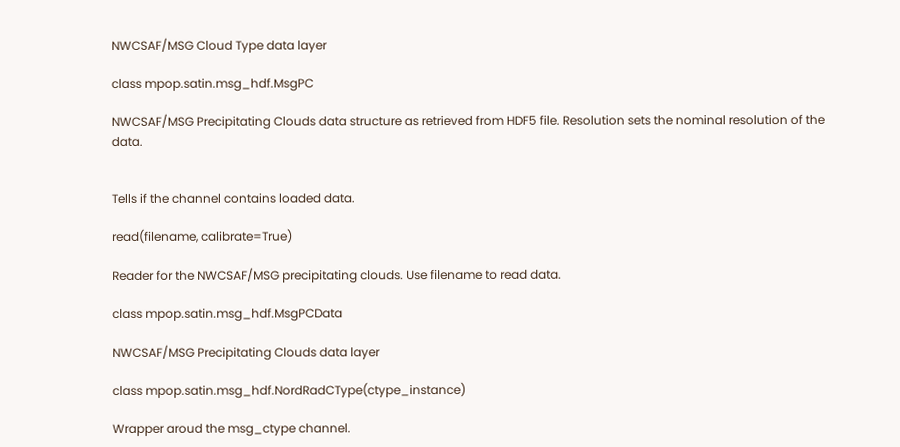NWCSAF/MSG Cloud Type data layer

class mpop.satin.msg_hdf.MsgPC

NWCSAF/MSG Precipitating Clouds data structure as retrieved from HDF5 file. Resolution sets the nominal resolution of the data.


Tells if the channel contains loaded data.

read(filename, calibrate=True)

Reader for the NWCSAF/MSG precipitating clouds. Use filename to read data.

class mpop.satin.msg_hdf.MsgPCData

NWCSAF/MSG Precipitating Clouds data layer

class mpop.satin.msg_hdf.NordRadCType(ctype_instance)

Wrapper aroud the msg_ctype channel.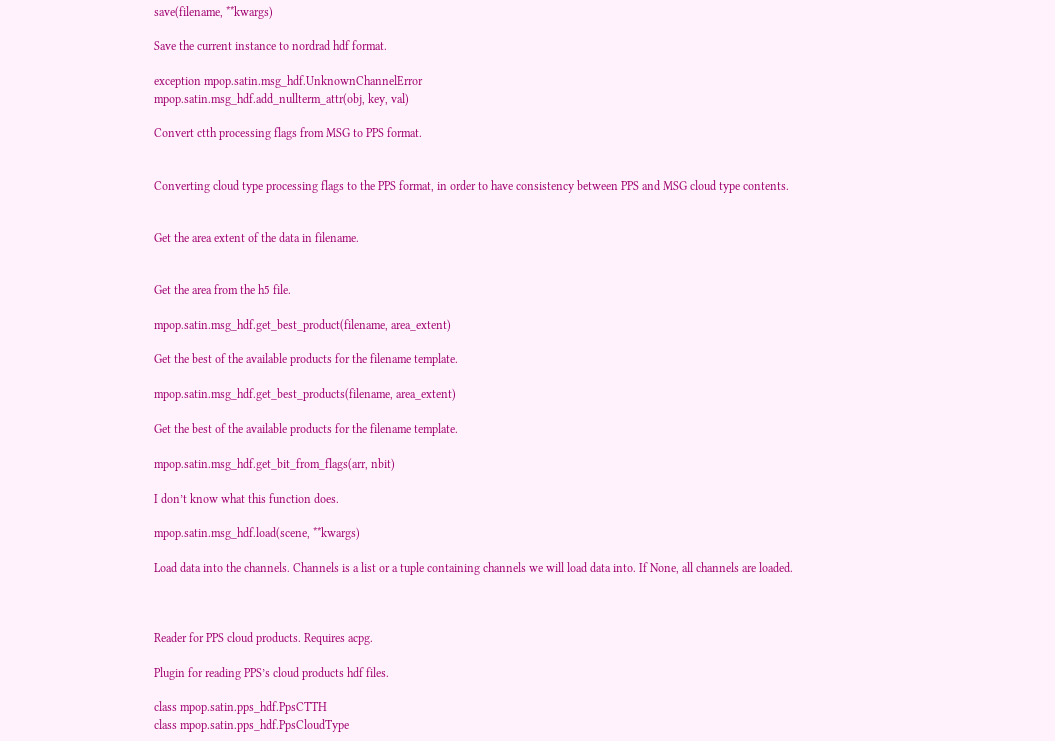save(filename, **kwargs)

Save the current instance to nordrad hdf format.

exception mpop.satin.msg_hdf.UnknownChannelError
mpop.satin.msg_hdf.add_nullterm_attr(obj, key, val)

Convert ctth processing flags from MSG to PPS format.


Converting cloud type processing flags to the PPS format, in order to have consistency between PPS and MSG cloud type contents.


Get the area extent of the data in filename.


Get the area from the h5 file.

mpop.satin.msg_hdf.get_best_product(filename, area_extent)

Get the best of the available products for the filename template.

mpop.satin.msg_hdf.get_best_products(filename, area_extent)

Get the best of the available products for the filename template.

mpop.satin.msg_hdf.get_bit_from_flags(arr, nbit)

I don’t know what this function does.

mpop.satin.msg_hdf.load(scene, **kwargs)

Load data into the channels. Channels is a list or a tuple containing channels we will load data into. If None, all channels are loaded.



Reader for PPS cloud products. Requires acpg.

Plugin for reading PPS’s cloud products hdf files.

class mpop.satin.pps_hdf.PpsCTTH
class mpop.satin.pps_hdf.PpsCloudType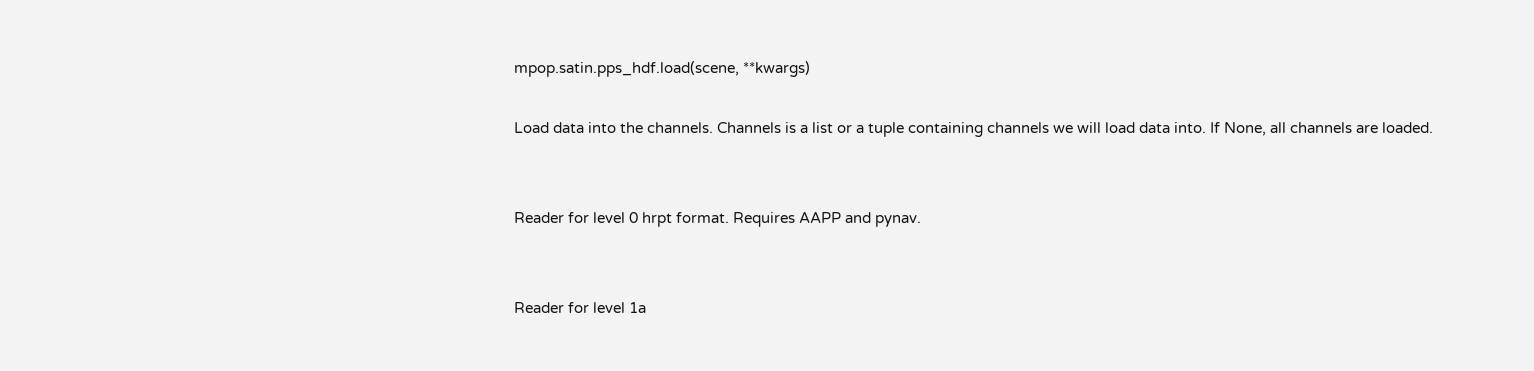mpop.satin.pps_hdf.load(scene, **kwargs)

Load data into the channels. Channels is a list or a tuple containing channels we will load data into. If None, all channels are loaded.


Reader for level 0 hrpt format. Requires AAPP and pynav.


Reader for level 1a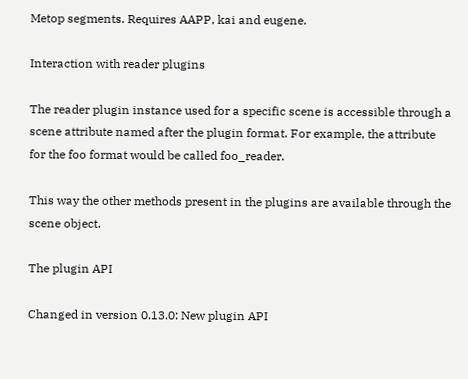Metop segments. Requires AAPP, kai and eugene.

Interaction with reader plugins

The reader plugin instance used for a specific scene is accessible through a scene attribute named after the plugin format. For example, the attribute for the foo format would be called foo_reader.

This way the other methods present in the plugins are available through the scene object.

The plugin API

Changed in version 0.13.0: New plugin API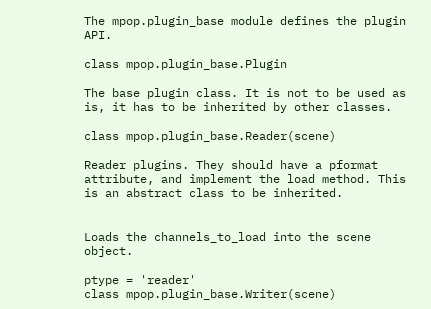The mpop.plugin_base module defines the plugin API.

class mpop.plugin_base.Plugin

The base plugin class. It is not to be used as is, it has to be inherited by other classes.

class mpop.plugin_base.Reader(scene)

Reader plugins. They should have a pformat attribute, and implement the load method. This is an abstract class to be inherited.


Loads the channels_to_load into the scene object.

ptype = 'reader'
class mpop.plugin_base.Writer(scene)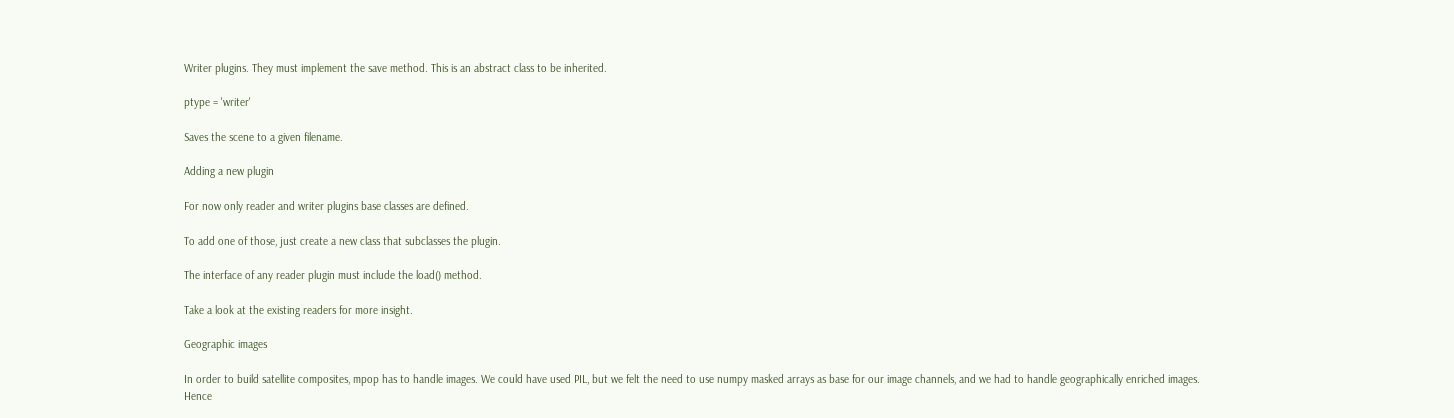Writer plugins. They must implement the save method. This is an abstract class to be inherited.

ptype = 'writer'

Saves the scene to a given filename.

Adding a new plugin

For now only reader and writer plugins base classes are defined.

To add one of those, just create a new class that subclasses the plugin.

The interface of any reader plugin must include the load() method.

Take a look at the existing readers for more insight.

Geographic images

In order to build satellite composites, mpop has to handle images. We could have used PIL, but we felt the need to use numpy masked arrays as base for our image channels, and we had to handle geographically enriched images. Hence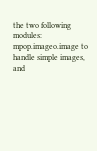the two following modules: mpop.imageo.image to handle simple images, and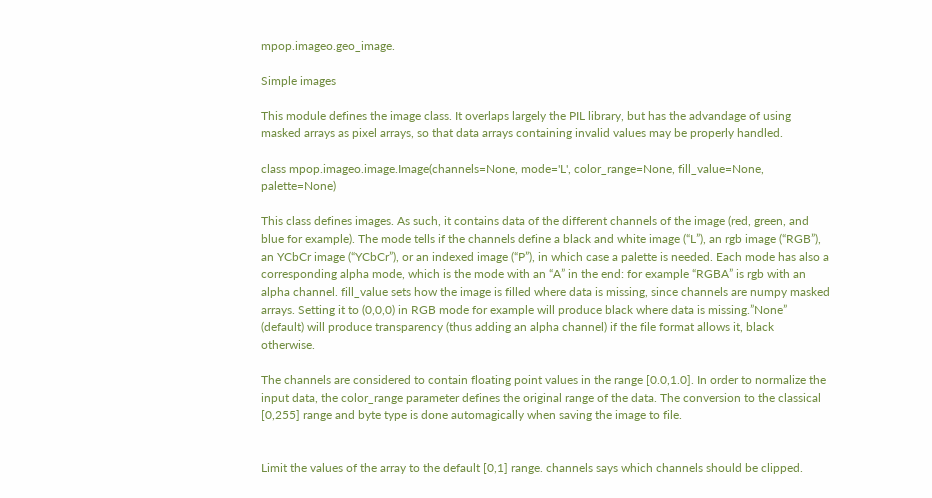mpop.imageo.geo_image.

Simple images

This module defines the image class. It overlaps largely the PIL library, but has the advandage of using masked arrays as pixel arrays, so that data arrays containing invalid values may be properly handled.

class mpop.imageo.image.Image(channels=None, mode='L', color_range=None, fill_value=None, palette=None)

This class defines images. As such, it contains data of the different channels of the image (red, green, and blue for example). The mode tells if the channels define a black and white image (“L”), an rgb image (“RGB”), an YCbCr image (“YCbCr”), or an indexed image (“P”), in which case a palette is needed. Each mode has also a corresponding alpha mode, which is the mode with an “A” in the end: for example “RGBA” is rgb with an alpha channel. fill_value sets how the image is filled where data is missing, since channels are numpy masked arrays. Setting it to (0,0,0) in RGB mode for example will produce black where data is missing.”None” (default) will produce transparency (thus adding an alpha channel) if the file format allows it, black otherwise.

The channels are considered to contain floating point values in the range [0.0,1.0]. In order to normalize the input data, the color_range parameter defines the original range of the data. The conversion to the classical [0,255] range and byte type is done automagically when saving the image to file.


Limit the values of the array to the default [0,1] range. channels says which channels should be clipped.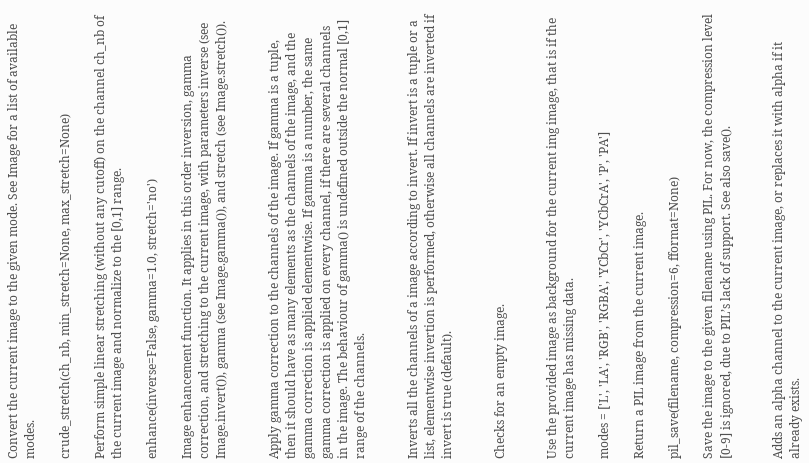Convert the current image to the given mode. See Image for a list of available modes.

crude_stretch(ch_nb, min_stretch=None, max_stretch=None)

Perform simple linear stretching (without any cutoff) on the channel ch_nb of the current image and normalize to the [0,1] range.

enhance(inverse=False, gamma=1.0, stretch='no')

Image enhancement function. It applies in this order inversion, gamma correction, and stretching to the current image, with parameters inverse (see Image.invert()), gamma (see Image.gamma()), and stretch (see Image.stretch()).


Apply gamma correction to the channels of the image. If gamma is a tuple, then it should have as many elements as the channels of the image, and the gamma correction is applied elementwise. If gamma is a number, the same gamma correction is applied on every channel, if there are several channels in the image. The behaviour of gamma() is undefined outside the normal [0,1] range of the channels.


Inverts all the channels of a image according to invert. If invert is a tuple or a list, elementwise invertion is performed, otherwise all channels are inverted if invert is true (default).


Checks for an empty image.


Use the provided image as background for the current img image, that is if the current image has missing data.

modes = ['L', 'LA', 'RGB', 'RGBA', 'YCbCr', 'YCbCrA', 'P', 'PA']

Return a PIL image from the current image.

pil_save(filename, compression=6, fformat=None)

Save the image to the given filename using PIL. For now, the compression level [0-9] is ignored, due to PIL’s lack of support. See also save().


Adds an alpha channel to the current image, or replaces it with alpha if it already exists.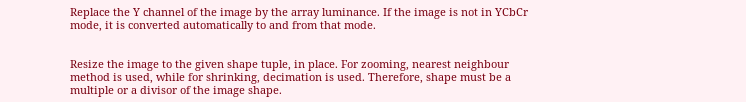Replace the Y channel of the image by the array luminance. If the image is not in YCbCr mode, it is converted automatically to and from that mode.


Resize the image to the given shape tuple, in place. For zooming, nearest neighbour method is used, while for shrinking, decimation is used. Therefore, shape must be a multiple or a divisor of the image shape.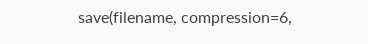save(filename, compression=6,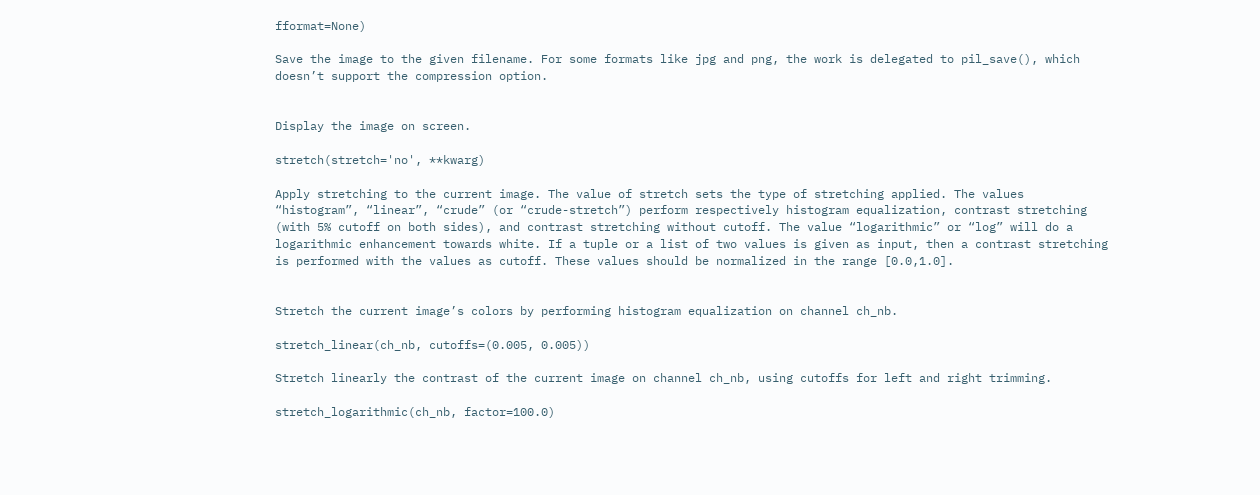fformat=None)

Save the image to the given filename. For some formats like jpg and png, the work is delegated to pil_save(), which doesn’t support the compression option.


Display the image on screen.

stretch(stretch='no', **kwarg)

Apply stretching to the current image. The value of stretch sets the type of stretching applied. The values “histogram”, “linear”, “crude” (or “crude-stretch”) perform respectively histogram equalization, contrast stretching (with 5% cutoff on both sides), and contrast stretching without cutoff. The value “logarithmic” or “log” will do a logarithmic enhancement towards white. If a tuple or a list of two values is given as input, then a contrast stretching is performed with the values as cutoff. These values should be normalized in the range [0.0,1.0].


Stretch the current image’s colors by performing histogram equalization on channel ch_nb.

stretch_linear(ch_nb, cutoffs=(0.005, 0.005))

Stretch linearly the contrast of the current image on channel ch_nb, using cutoffs for left and right trimming.

stretch_logarithmic(ch_nb, factor=100.0)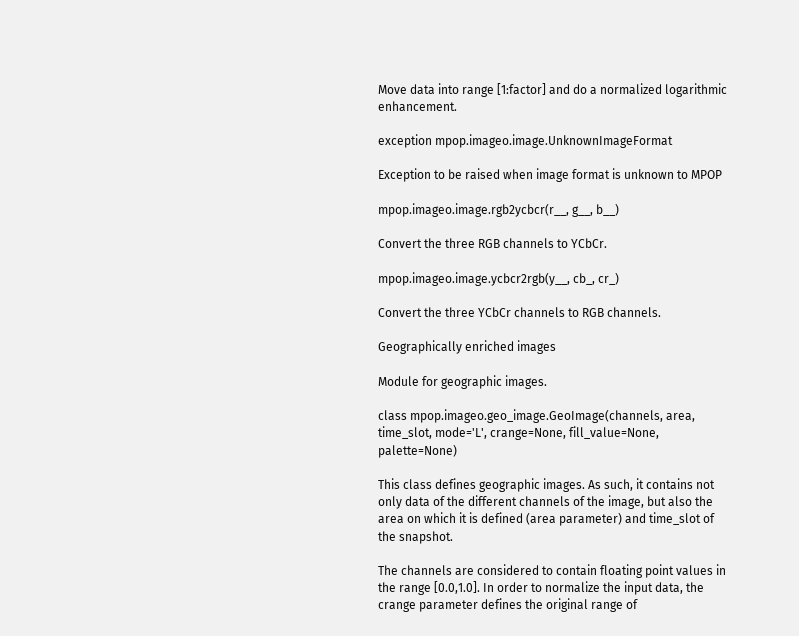Move data into range [1:factor] and do a normalized logarithmic enhancement.

exception mpop.imageo.image.UnknownImageFormat

Exception to be raised when image format is unknown to MPOP

mpop.imageo.image.rgb2ycbcr(r__, g__, b__)

Convert the three RGB channels to YCbCr.

mpop.imageo.image.ycbcr2rgb(y__, cb_, cr_)

Convert the three YCbCr channels to RGB channels.

Geographically enriched images

Module for geographic images.

class mpop.imageo.geo_image.GeoImage(channels, area, time_slot, mode='L', crange=None, fill_value=None, palette=None)

This class defines geographic images. As such, it contains not only data of the different channels of the image, but also the area on which it is defined (area parameter) and time_slot of the snapshot.

The channels are considered to contain floating point values in the range [0.0,1.0]. In order to normalize the input data, the crange parameter defines the original range of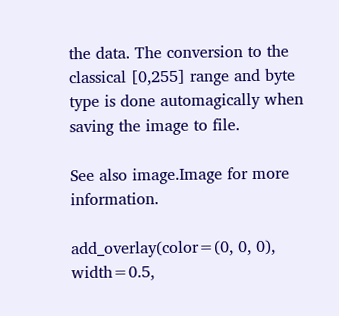the data. The conversion to the classical [0,255] range and byte type is done automagically when saving the image to file.

See also image.Image for more information.

add_overlay(color=(0, 0, 0), width=0.5,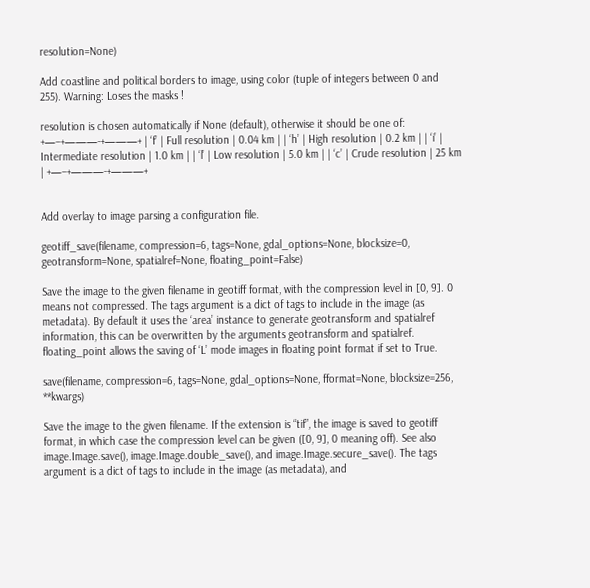resolution=None)

Add coastline and political borders to image, using color (tuple of integers between 0 and 255). Warning: Loses the masks !

resolution is chosen automatically if None (default), otherwise it should be one of: +—–+———-+———+ | ‘f’ | Full resolution | 0.04 km | | ‘h’ | High resolution | 0.2 km | | ‘i’ | Intermediate resolution | 1.0 km | | ‘l’ | Low resolution | 5.0 km | | ‘c’ | Crude resolution | 25 km | +—–+———-+———+


Add overlay to image parsing a configuration file.

geotiff_save(filename, compression=6, tags=None, gdal_options=None, blocksize=0, geotransform=None, spatialref=None, floating_point=False)

Save the image to the given filename in geotiff format, with the compression level in [0, 9]. 0 means not compressed. The tags argument is a dict of tags to include in the image (as metadata). By default it uses the ‘area’ instance to generate geotransform and spatialref information, this can be overwritten by the arguments geotransform and spatialref. floating_point allows the saving of ‘L’ mode images in floating point format if set to True.

save(filename, compression=6, tags=None, gdal_options=None, fformat=None, blocksize=256, **kwargs)

Save the image to the given filename. If the extension is “tif”, the image is saved to geotiff format, in which case the compression level can be given ([0, 9], 0 meaning off). See also image.Image.save(), image.Image.double_save(), and image.Image.secure_save(). The tags argument is a dict of tags to include in the image (as metadata), and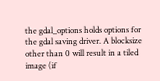the gdal_options holds options for the gdal saving driver. A blocksize other than 0 will result in a tiled image (if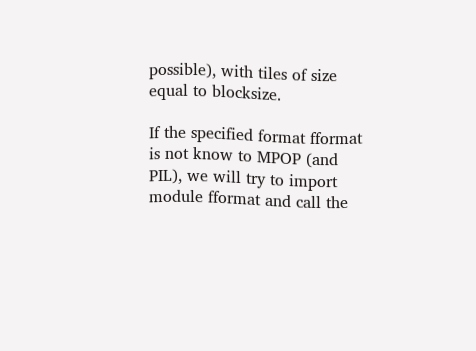possible), with tiles of size equal to blocksize.

If the specified format fformat is not know to MPOP (and PIL), we will try to import module fformat and call the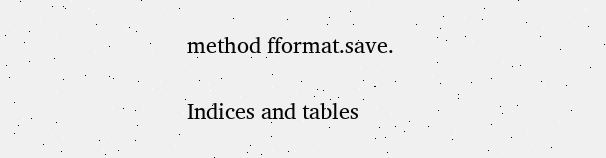method fformat.save.

Indices and tables